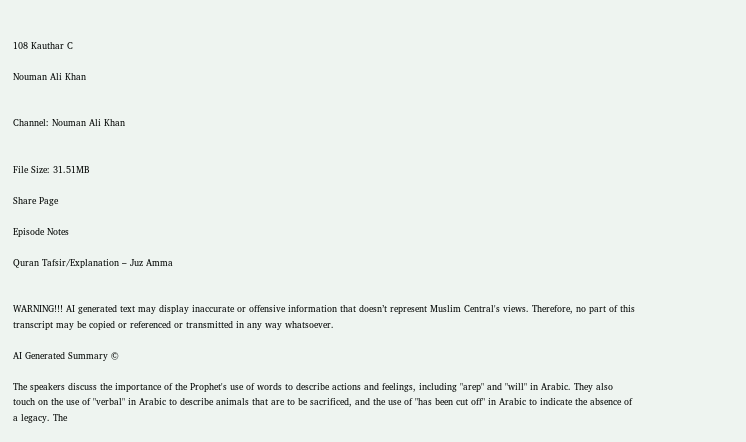108 Kauthar C

Nouman Ali Khan


Channel: Nouman Ali Khan


File Size: 31.51MB

Share Page

Episode Notes

Quran Tafsir/Explanation – Juz Amma


WARNING!!! AI generated text may display inaccurate or offensive information that doesn’t represent Muslim Central's views. Therefore, no part of this transcript may be copied or referenced or transmitted in any way whatsoever.

AI Generated Summary ©

The speakers discuss the importance of the Prophet's use of words to describe actions and feelings, including "arep" and "will" in Arabic. They also touch on the use of "verbal" in Arabic to describe animals that are to be sacrificed, and the use of "has been cut off" in Arabic to indicate the absence of a legacy. The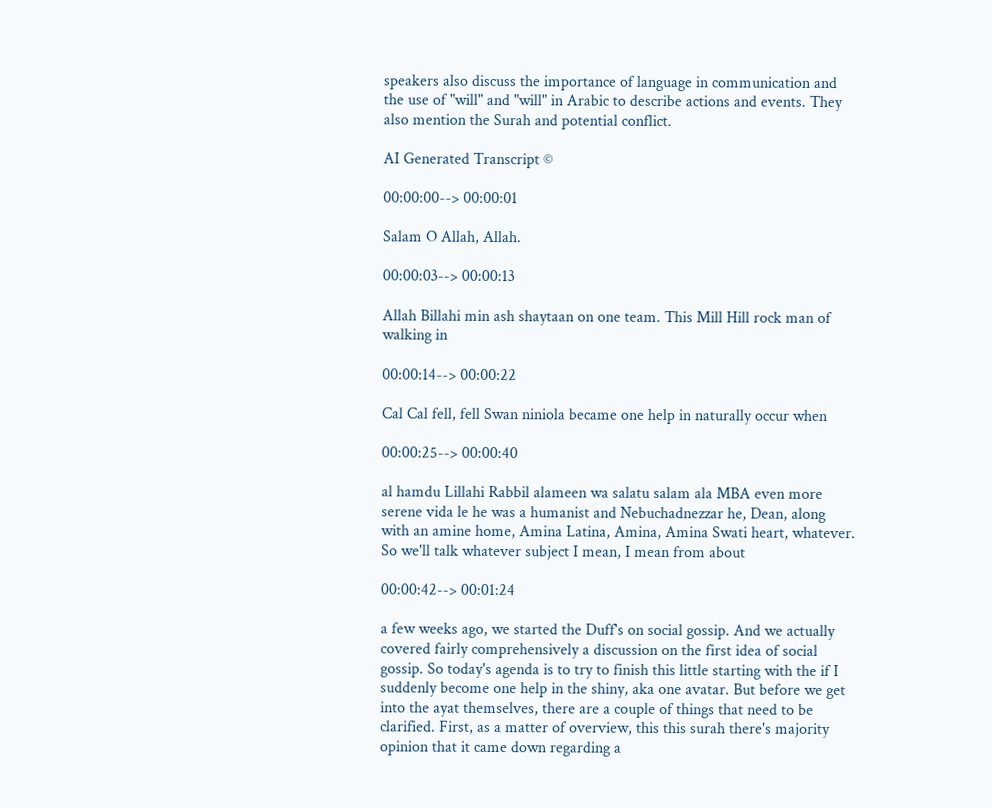speakers also discuss the importance of language in communication and the use of "will" and "will" in Arabic to describe actions and events. They also mention the Surah and potential conflict.

AI Generated Transcript ©

00:00:00--> 00:00:01

Salam O Allah, Allah.

00:00:03--> 00:00:13

Allah Billahi min ash shaytaan on one team. This Mill Hill rock man of walking in

00:00:14--> 00:00:22

Cal Cal fell, fell Swan niniola became one help in naturally occur when

00:00:25--> 00:00:40

al hamdu Lillahi Rabbil alameen wa salatu salam ala MBA even more serene vida le he was a humanist and Nebuchadnezzar he, Dean, along with an amine home, Amina Latina, Amina, Amina Swati heart, whatever. So we'll talk whatever subject I mean, I mean from about

00:00:42--> 00:01:24

a few weeks ago, we started the Duff's on social gossip. And we actually covered fairly comprehensively a discussion on the first idea of social gossip. So today's agenda is to try to finish this little starting with the if I suddenly become one help in the shiny, aka one avatar. But before we get into the ayat themselves, there are a couple of things that need to be clarified. First, as a matter of overview, this this surah there's majority opinion that it came down regarding a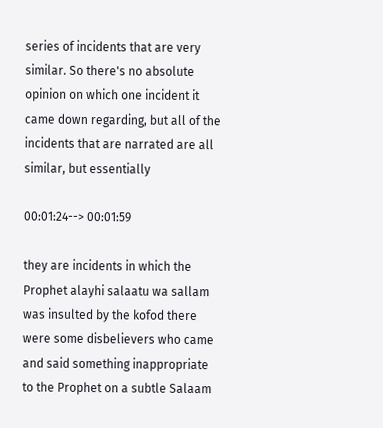series of incidents that are very similar. So there's no absolute opinion on which one incident it came down regarding, but all of the incidents that are narrated are all similar, but essentially

00:01:24--> 00:01:59

they are incidents in which the Prophet alayhi salaatu wa sallam was insulted by the kofod there were some disbelievers who came and said something inappropriate to the Prophet on a subtle Salaam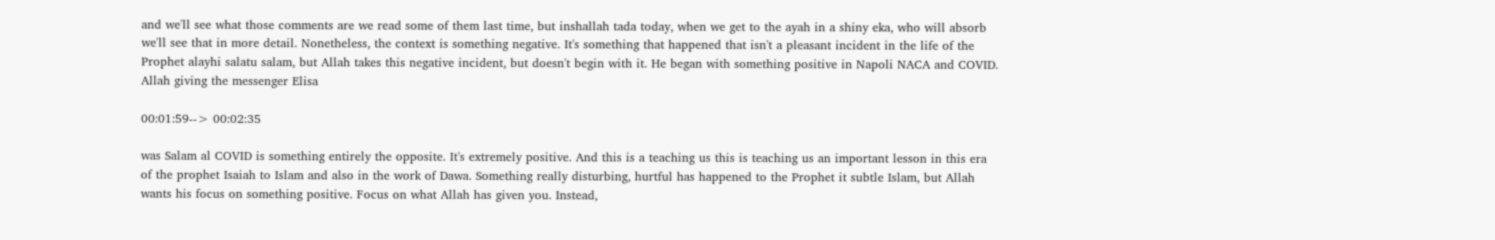and we'll see what those comments are we read some of them last time, but inshallah tada today, when we get to the ayah in a shiny eka, who will absorb we'll see that in more detail. Nonetheless, the context is something negative. It's something that happened that isn't a pleasant incident in the life of the Prophet alayhi salatu salam, but Allah takes this negative incident, but doesn't begin with it. He began with something positive in Napoli NACA and COVID. Allah giving the messenger Elisa

00:01:59--> 00:02:35

was Salam al COVID is something entirely the opposite. It's extremely positive. And this is a teaching us this is teaching us an important lesson in this era of the prophet Isaiah to Islam and also in the work of Dawa. Something really disturbing, hurtful has happened to the Prophet it subtle Islam, but Allah wants his focus on something positive. Focus on what Allah has given you. Instead,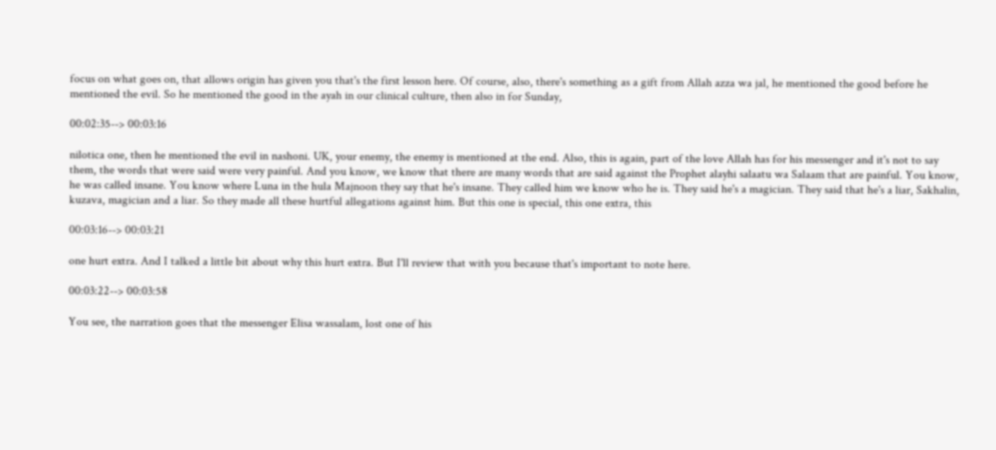focus on what goes on, that allows origin has given you that's the first lesson here. Of course, also, there's something as a gift from Allah azza wa jal, he mentioned the good before he mentioned the evil. So he mentioned the good in the ayah in our clinical culture, then also in for Sunday,

00:02:35--> 00:03:16

nilotica one, then he mentioned the evil in nashoni. UK, your enemy, the enemy is mentioned at the end. Also, this is again, part of the love Allah has for his messenger and it's not to say them, the words that were said were very painful. And you know, we know that there are many words that are said against the Prophet alayhi salaatu wa Salaam that are painful. You know, he was called insane. You know where Luna in the hula Majnoon they say that he's insane. They called him we know who he is. They said he's a magician. They said that he's a liar, Sakhalin, kuzava, magician and a liar. So they made all these hurtful allegations against him. But this one is special, this one extra, this

00:03:16--> 00:03:21

one hurt extra. And I talked a little bit about why this hurt extra. But I'll review that with you because that's important to note here.

00:03:22--> 00:03:58

You see, the narration goes that the messenger Elisa wassalam, lost one of his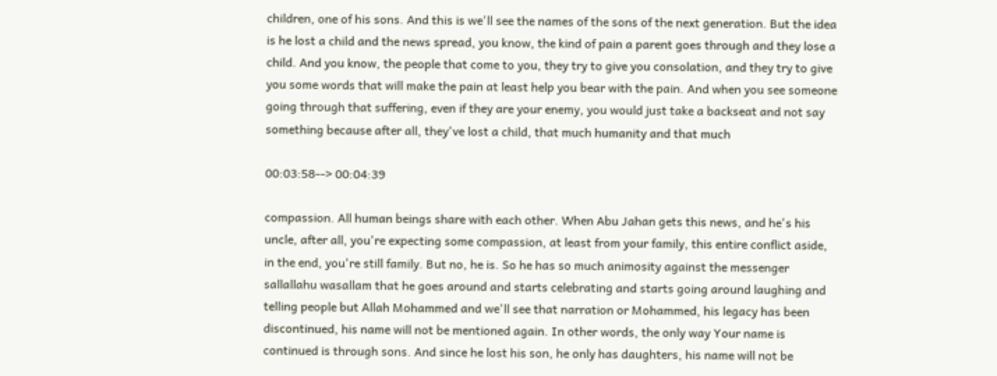children, one of his sons. And this is we'll see the names of the sons of the next generation. But the idea is he lost a child and the news spread, you know, the kind of pain a parent goes through and they lose a child. And you know, the people that come to you, they try to give you consolation, and they try to give you some words that will make the pain at least help you bear with the pain. And when you see someone going through that suffering, even if they are your enemy, you would just take a backseat and not say something because after all, they've lost a child, that much humanity and that much

00:03:58--> 00:04:39

compassion. All human beings share with each other. When Abu Jahan gets this news, and he's his uncle, after all, you're expecting some compassion, at least from your family, this entire conflict aside, in the end, you're still family. But no, he is. So he has so much animosity against the messenger sallallahu wasallam that he goes around and starts celebrating and starts going around laughing and telling people but Allah Mohammed and we'll see that narration or Mohammed, his legacy has been discontinued, his name will not be mentioned again. In other words, the only way Your name is continued is through sons. And since he lost his son, he only has daughters, his name will not be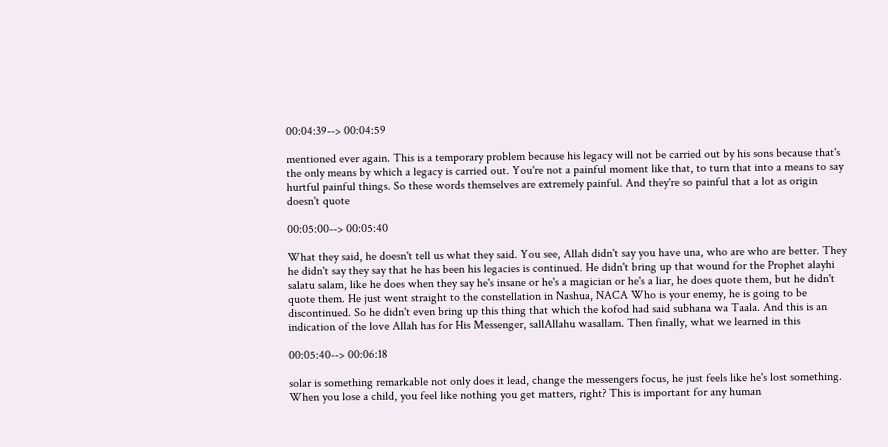00:04:39--> 00:04:59

mentioned ever again. This is a temporary problem because his legacy will not be carried out by his sons because that's the only means by which a legacy is carried out. You're not a painful moment like that, to turn that into a means to say hurtful painful things. So these words themselves are extremely painful. And they're so painful that a lot as origin doesn't quote

00:05:00--> 00:05:40

What they said, he doesn't tell us what they said. You see, Allah didn't say you have una, who are who are better. They he didn't say they say that he has been his legacies is continued. He didn't bring up that wound for the Prophet alayhi salatu salam, like he does when they say he's insane or he's a magician or he's a liar, he does quote them, but he didn't quote them. He just went straight to the constellation in Nashua, NACA Who is your enemy, he is going to be discontinued. So he didn't even bring up this thing that which the kofod had said subhana wa Taala. And this is an indication of the love Allah has for His Messenger, sallAllahu wasallam. Then finally, what we learned in this

00:05:40--> 00:06:18

solar is something remarkable not only does it lead, change the messengers focus, he just feels like he's lost something. When you lose a child, you feel like nothing you get matters, right? This is important for any human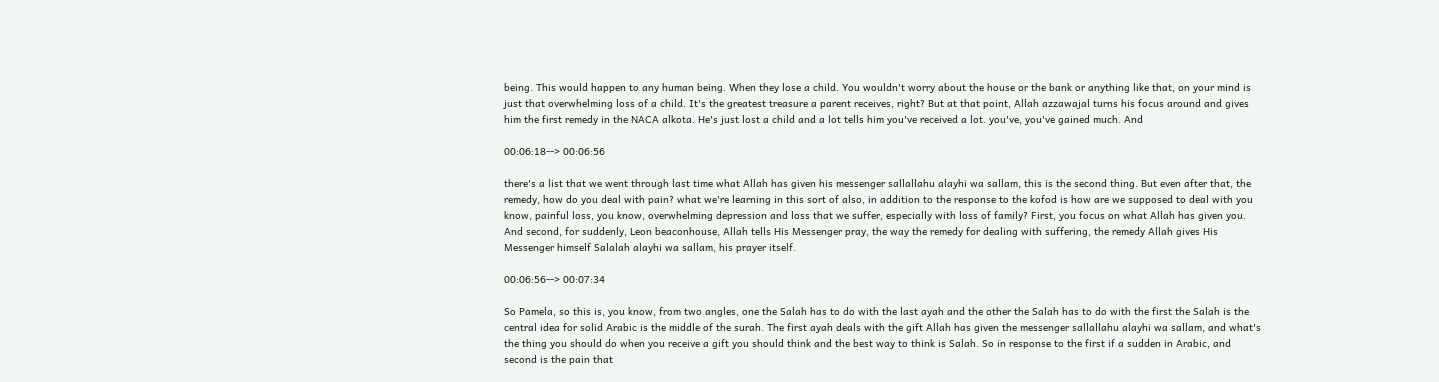being. This would happen to any human being. When they lose a child. You wouldn't worry about the house or the bank or anything like that, on your mind is just that overwhelming loss of a child. It's the greatest treasure a parent receives, right? But at that point, Allah azzawajal turns his focus around and gives him the first remedy in the NACA alkota. He's just lost a child and a lot tells him you've received a lot. you've, you've gained much. And

00:06:18--> 00:06:56

there's a list that we went through last time what Allah has given his messenger sallallahu alayhi wa sallam, this is the second thing. But even after that, the remedy, how do you deal with pain? what we're learning in this sort of also, in addition to the response to the kofod is how are we supposed to deal with you know, painful loss, you know, overwhelming depression and loss that we suffer, especially with loss of family? First, you focus on what Allah has given you. And second, for suddenly, Leon beaconhouse, Allah tells His Messenger pray, the way the remedy for dealing with suffering, the remedy Allah gives His Messenger himself Salalah alayhi wa sallam, his prayer itself.

00:06:56--> 00:07:34

So Pamela, so this is, you know, from two angles, one the Salah has to do with the last ayah and the other the Salah has to do with the first the Salah is the central idea for solid Arabic is the middle of the surah. The first ayah deals with the gift Allah has given the messenger sallallahu alayhi wa sallam, and what's the thing you should do when you receive a gift you should think and the best way to think is Salah. So in response to the first if a sudden in Arabic, and second is the pain that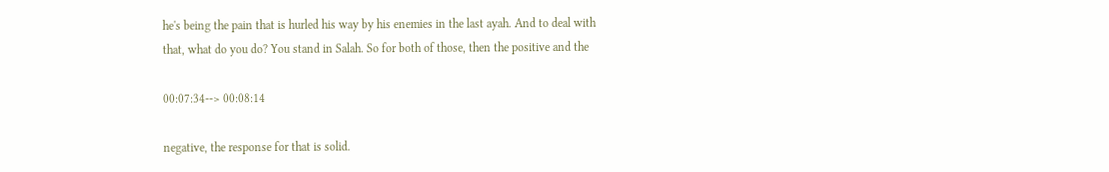he's being the pain that is hurled his way by his enemies in the last ayah. And to deal with that, what do you do? You stand in Salah. So for both of those, then the positive and the

00:07:34--> 00:08:14

negative, the response for that is solid.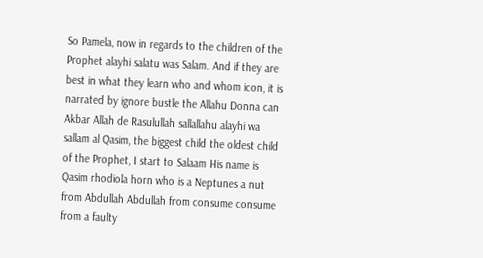So Pamela, now in regards to the children of the Prophet alayhi salatu was Salam. And if they are best in what they learn who and whom icon, it is narrated by ignore bustle the Allahu Donna can Akbar Allah de Rasulullah sallallahu alayhi wa sallam al Qasim, the biggest child the oldest child of the Prophet, I start to Salaam His name is Qasim rhodiola horn who is a Neptunes a nut from Abdullah Abdullah from consume consume from a faulty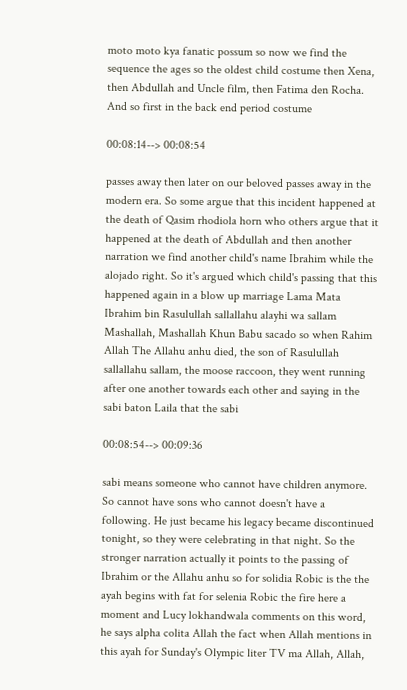moto moto kya fanatic possum so now we find the sequence the ages so the oldest child costume then Xena, then Abdullah and Uncle film, then Fatima den Rocha. And so first in the back end period costume

00:08:14--> 00:08:54

passes away then later on our beloved passes away in the modern era. So some argue that this incident happened at the death of Qasim rhodiola horn who others argue that it happened at the death of Abdullah and then another narration we find another child's name Ibrahim while the alojado right. So it's argued which child's passing that this happened again in a blow up marriage Lama Mata Ibrahim bin Rasulullah sallallahu alayhi wa sallam Mashallah, Mashallah Khun Babu sacado so when Rahim Allah The Allahu anhu died, the son of Rasulullah sallallahu sallam, the moose raccoon, they went running after one another towards each other and saying in the sabi baton Laila that the sabi

00:08:54--> 00:09:36

sabi means someone who cannot have children anymore. So cannot have sons who cannot doesn't have a following. He just became his legacy became discontinued tonight, so they were celebrating in that night. So the stronger narration actually it points to the passing of Ibrahim or the Allahu anhu so for solidia Robic is the the ayah begins with fat for selenia Robic the fire here a moment and Lucy lokhandwala comments on this word, he says alpha colita Allah the fact when Allah mentions in this ayah for Sunday's Olympic liter TV ma Allah, Allah,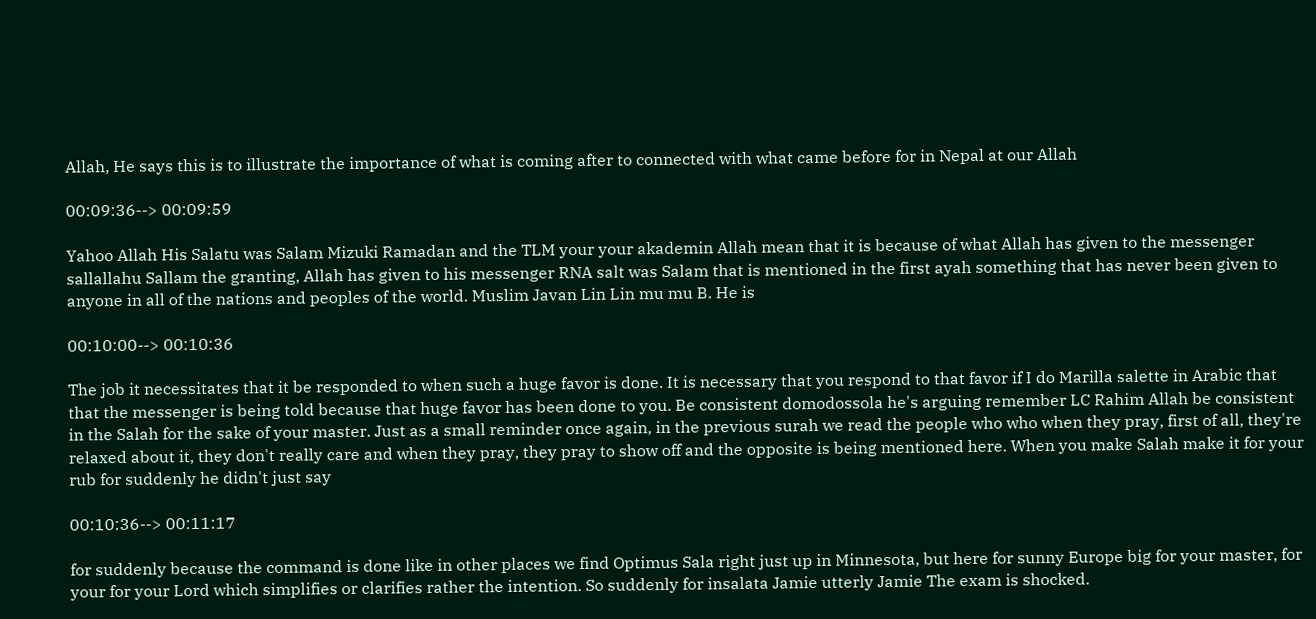Allah, He says this is to illustrate the importance of what is coming after to connected with what came before for in Nepal at our Allah

00:09:36--> 00:09:59

Yahoo Allah His Salatu was Salam Mizuki Ramadan and the TLM your your akademin Allah mean that it is because of what Allah has given to the messenger sallallahu Sallam the granting, Allah has given to his messenger RNA salt was Salam that is mentioned in the first ayah something that has never been given to anyone in all of the nations and peoples of the world. Muslim Javan Lin Lin mu mu B. He is

00:10:00--> 00:10:36

The job it necessitates that it be responded to when such a huge favor is done. It is necessary that you respond to that favor if I do Marilla salette in Arabic that that the messenger is being told because that huge favor has been done to you. Be consistent domodossola he's arguing remember LC Rahim Allah be consistent in the Salah for the sake of your master. Just as a small reminder once again, in the previous surah we read the people who who when they pray, first of all, they're relaxed about it, they don't really care and when they pray, they pray to show off and the opposite is being mentioned here. When you make Salah make it for your rub for suddenly he didn't just say

00:10:36--> 00:11:17

for suddenly because the command is done like in other places we find Optimus Sala right just up in Minnesota, but here for sunny Europe big for your master, for your for your Lord which simplifies or clarifies rather the intention. So suddenly for insalata Jamie utterly Jamie The exam is shocked.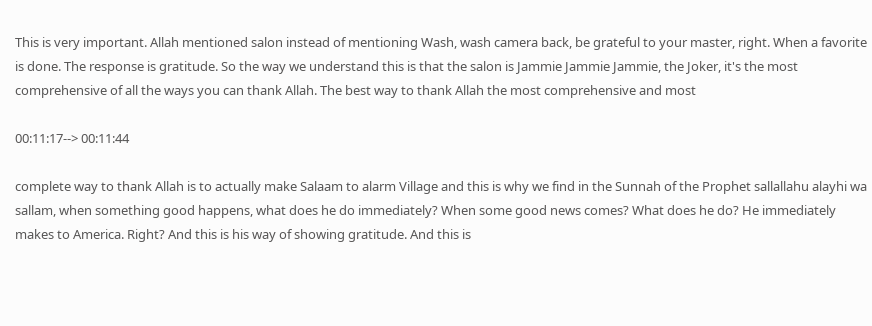This is very important. Allah mentioned salon instead of mentioning Wash, wash camera back, be grateful to your master, right. When a favorite is done. The response is gratitude. So the way we understand this is that the salon is Jammie Jammie Jammie, the Joker, it's the most comprehensive of all the ways you can thank Allah. The best way to thank Allah the most comprehensive and most

00:11:17--> 00:11:44

complete way to thank Allah is to actually make Salaam to alarm Village and this is why we find in the Sunnah of the Prophet sallallahu alayhi wa sallam, when something good happens, what does he do immediately? When some good news comes? What does he do? He immediately makes to America. Right? And this is his way of showing gratitude. And this is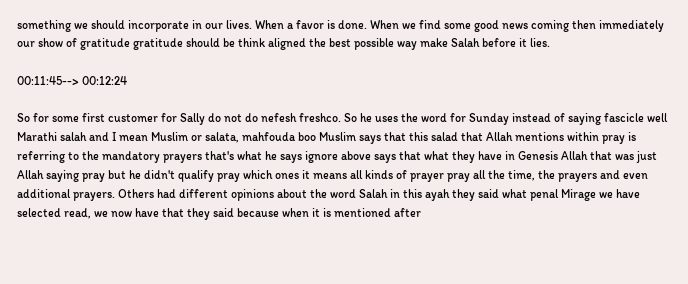something we should incorporate in our lives. When a favor is done. When we find some good news coming then immediately our show of gratitude gratitude should be think aligned the best possible way make Salah before it lies.

00:11:45--> 00:12:24

So for some first customer for Sally do not do nefesh freshco. So he uses the word for Sunday instead of saying fascicle well Marathi salah and I mean Muslim or salata, mahfouda boo Muslim says that this salad that Allah mentions within pray is referring to the mandatory prayers that's what he says ignore above says that what they have in Genesis Allah that was just Allah saying pray but he didn't qualify pray which ones it means all kinds of prayer pray all the time, the prayers and even additional prayers. Others had different opinions about the word Salah in this ayah they said what penal Mirage we have selected read, we now have that they said because when it is mentioned after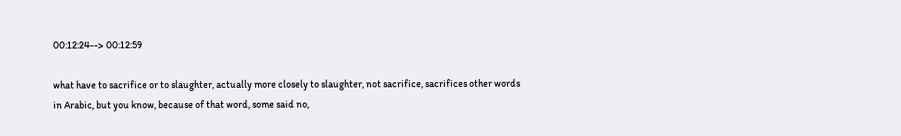00:12:24--> 00:12:59

what have to sacrifice or to slaughter, actually more closely to slaughter, not sacrifice, sacrifices other words in Arabic, but you know, because of that word, some said no,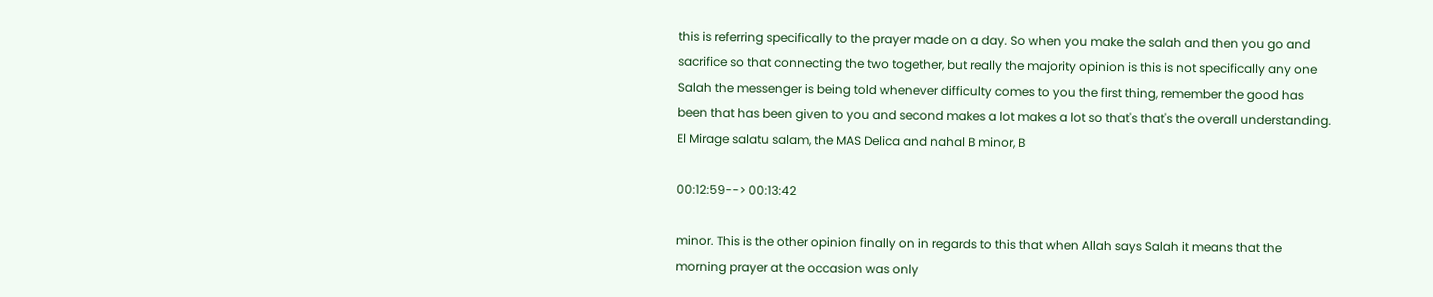this is referring specifically to the prayer made on a day. So when you make the salah and then you go and sacrifice so that connecting the two together, but really the majority opinion is this is not specifically any one Salah the messenger is being told whenever difficulty comes to you the first thing, remember the good has been that has been given to you and second makes a lot makes a lot so that's that's the overall understanding. El Mirage salatu salam, the MAS Delica and nahal B minor, B

00:12:59--> 00:13:42

minor. This is the other opinion finally on in regards to this that when Allah says Salah it means that the morning prayer at the occasion was only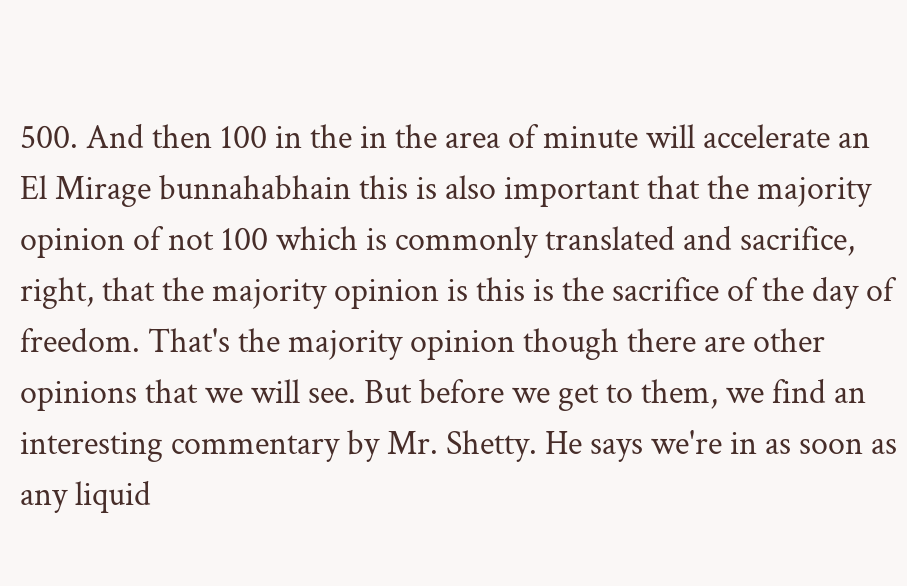500. And then 100 in the in the area of minute will accelerate an El Mirage bunnahabhain this is also important that the majority opinion of not 100 which is commonly translated and sacrifice, right, that the majority opinion is this is the sacrifice of the day of freedom. That's the majority opinion though there are other opinions that we will see. But before we get to them, we find an interesting commentary by Mr. Shetty. He says we're in as soon as any liquid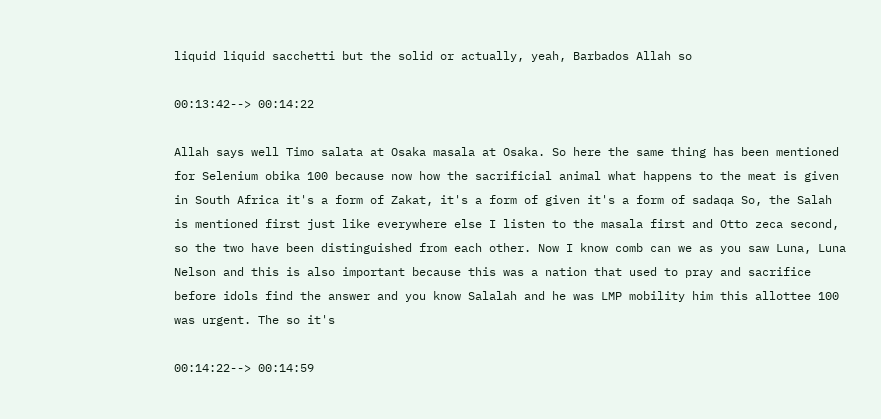liquid liquid sacchetti but the solid or actually, yeah, Barbados Allah so

00:13:42--> 00:14:22

Allah says well Timo salata at Osaka masala at Osaka. So here the same thing has been mentioned for Selenium obika 100 because now how the sacrificial animal what happens to the meat is given in South Africa it's a form of Zakat, it's a form of given it's a form of sadaqa So, the Salah is mentioned first just like everywhere else I listen to the masala first and Otto zeca second, so the two have been distinguished from each other. Now I know comb can we as you saw Luna, Luna Nelson and this is also important because this was a nation that used to pray and sacrifice before idols find the answer and you know Salalah and he was LMP mobility him this allottee 100 was urgent. The so it's

00:14:22--> 00:14:59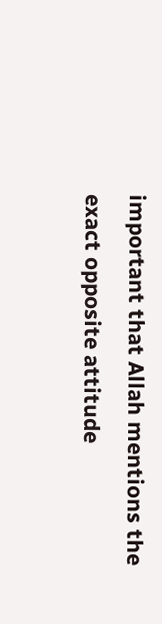important that Allah mentions the exact opposite attitude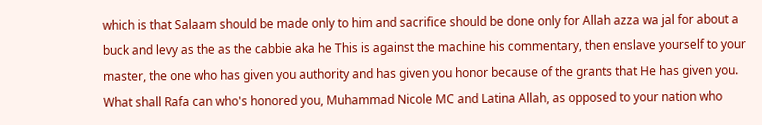which is that Salaam should be made only to him and sacrifice should be done only for Allah azza wa jal for about a buck and levy as the as the cabbie aka he This is against the machine his commentary, then enslave yourself to your master, the one who has given you authority and has given you honor because of the grants that He has given you. What shall Rafa can who's honored you, Muhammad Nicole MC and Latina Allah, as opposed to your nation who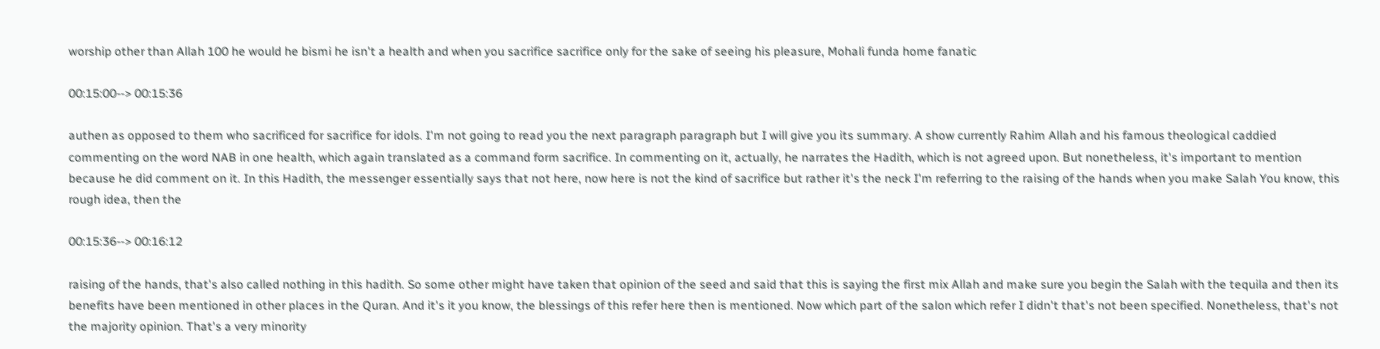worship other than Allah 100 he would he bismi he isn't a health and when you sacrifice sacrifice only for the sake of seeing his pleasure, Mohali funda home fanatic

00:15:00--> 00:15:36

authen as opposed to them who sacrificed for sacrifice for idols. I'm not going to read you the next paragraph paragraph but I will give you its summary. A show currently Rahim Allah and his famous theological caddied commenting on the word NAB in one health, which again translated as a command form sacrifice. In commenting on it, actually, he narrates the Hadith, which is not agreed upon. But nonetheless, it's important to mention because he did comment on it. In this Hadith, the messenger essentially says that not here, now here is not the kind of sacrifice but rather it's the neck I'm referring to the raising of the hands when you make Salah You know, this rough idea, then the

00:15:36--> 00:16:12

raising of the hands, that's also called nothing in this hadith. So some other might have taken that opinion of the seed and said that this is saying the first mix Allah and make sure you begin the Salah with the tequila and then its benefits have been mentioned in other places in the Quran. And it's it you know, the blessings of this refer here then is mentioned. Now which part of the salon which refer I didn't that's not been specified. Nonetheless, that's not the majority opinion. That's a very minority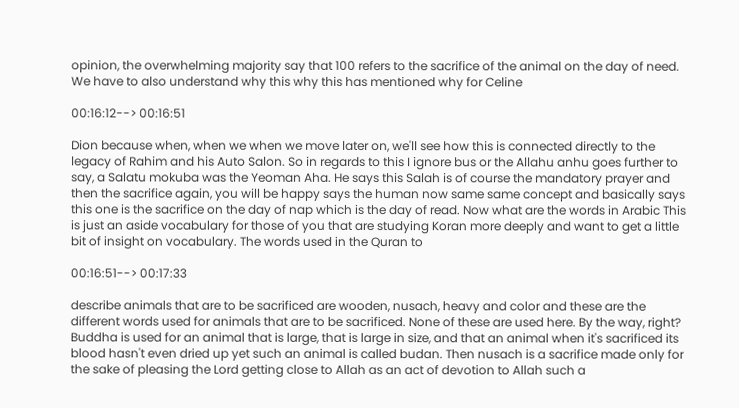opinion, the overwhelming majority say that 100 refers to the sacrifice of the animal on the day of need. We have to also understand why this why this has mentioned why for Celine

00:16:12--> 00:16:51

Dion because when, when we when we move later on, we'll see how this is connected directly to the legacy of Rahim and his Auto Salon. So in regards to this I ignore bus or the Allahu anhu goes further to say, a Salatu mokuba was the Yeoman Aha. He says this Salah is of course the mandatory prayer and then the sacrifice again, you will be happy says the human now same same concept and basically says this one is the sacrifice on the day of nap which is the day of read. Now what are the words in Arabic This is just an aside vocabulary for those of you that are studying Koran more deeply and want to get a little bit of insight on vocabulary. The words used in the Quran to

00:16:51--> 00:17:33

describe animals that are to be sacrificed are wooden, nusach, heavy and color and these are the different words used for animals that are to be sacrificed. None of these are used here. By the way, right? Buddha is used for an animal that is large, that is large in size, and that an animal when it's sacrificed its blood hasn't even dried up yet such an animal is called budan. Then nusach is a sacrifice made only for the sake of pleasing the Lord getting close to Allah as an act of devotion to Allah such a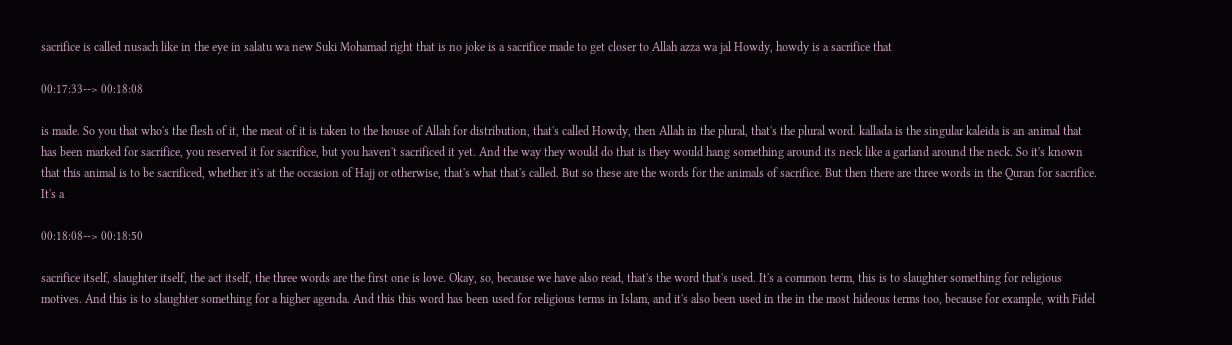sacrifice is called nusach like in the eye in salatu wa new Suki Mohamad right that is no joke is a sacrifice made to get closer to Allah azza wa jal Howdy, howdy is a sacrifice that

00:17:33--> 00:18:08

is made. So you that who's the flesh of it, the meat of it is taken to the house of Allah for distribution, that's called Howdy, then Allah in the plural, that's the plural word. kallada is the singular kaleida is an animal that has been marked for sacrifice, you reserved it for sacrifice, but you haven't sacrificed it yet. And the way they would do that is they would hang something around its neck like a garland around the neck. So it's known that this animal is to be sacrificed, whether it's at the occasion of Hajj or otherwise, that's what that's called. But so these are the words for the animals of sacrifice. But then there are three words in the Quran for sacrifice. It's a

00:18:08--> 00:18:50

sacrifice itself, slaughter itself, the act itself, the three words are the first one is love. Okay, so, because we have also read, that's the word that's used. It's a common term, this is to slaughter something for religious motives. And this is to slaughter something for a higher agenda. And this this word has been used for religious terms in Islam, and it's also been used in the in the most hideous terms too, because for example, with Fidel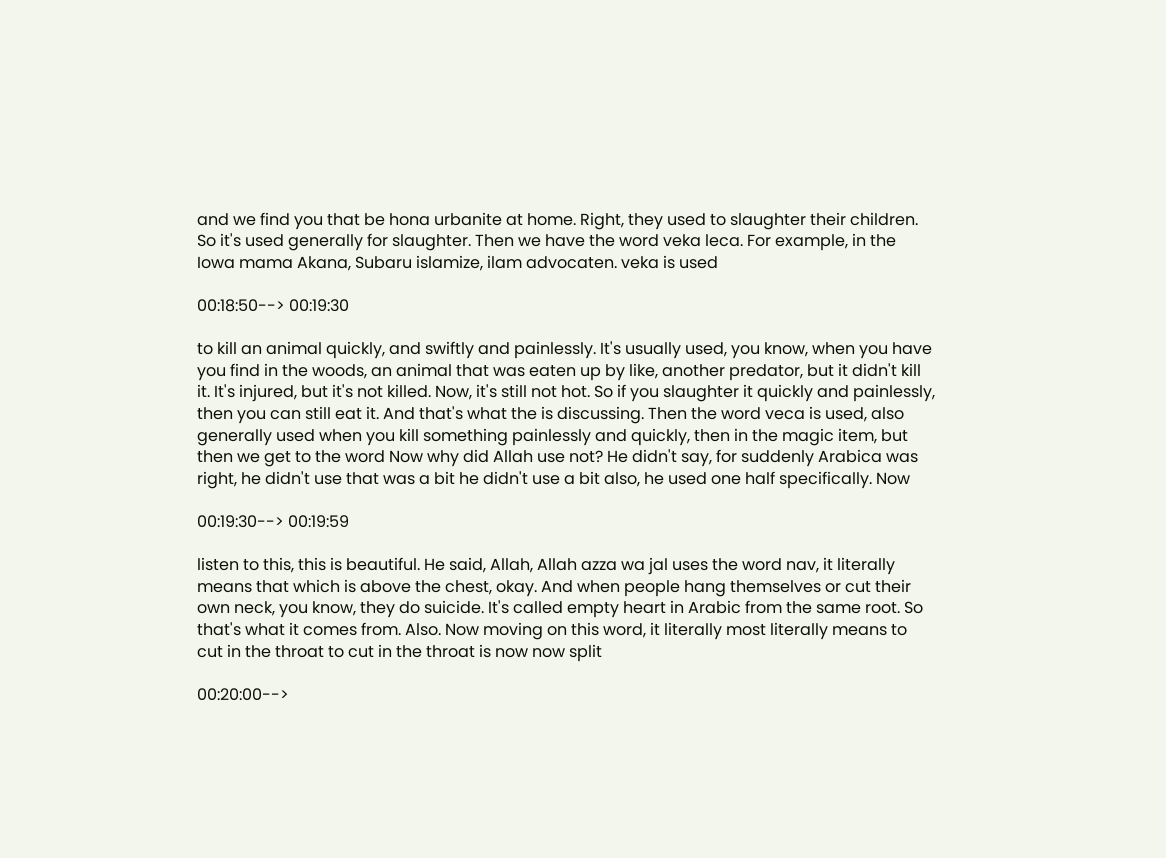and we find you that be hona urbanite at home. Right, they used to slaughter their children. So it's used generally for slaughter. Then we have the word veka leca. For example, in the Iowa mama Akana, Subaru islamize, ilam advocaten. veka is used

00:18:50--> 00:19:30

to kill an animal quickly, and swiftly and painlessly. It's usually used, you know, when you have you find in the woods, an animal that was eaten up by like, another predator, but it didn't kill it. It's injured, but it's not killed. Now, it's still not hot. So if you slaughter it quickly and painlessly, then you can still eat it. And that's what the is discussing. Then the word veca is used, also generally used when you kill something painlessly and quickly, then in the magic item, but then we get to the word Now why did Allah use not? He didn't say, for suddenly Arabica was right, he didn't use that was a bit he didn't use a bit also, he used one half specifically. Now

00:19:30--> 00:19:59

listen to this, this is beautiful. He said, Allah, Allah azza wa jal uses the word nav, it literally means that which is above the chest, okay. And when people hang themselves or cut their own neck, you know, they do suicide. It's called empty heart in Arabic from the same root. So that's what it comes from. Also. Now moving on this word, it literally most literally means to cut in the throat to cut in the throat is now now split

00:20:00-->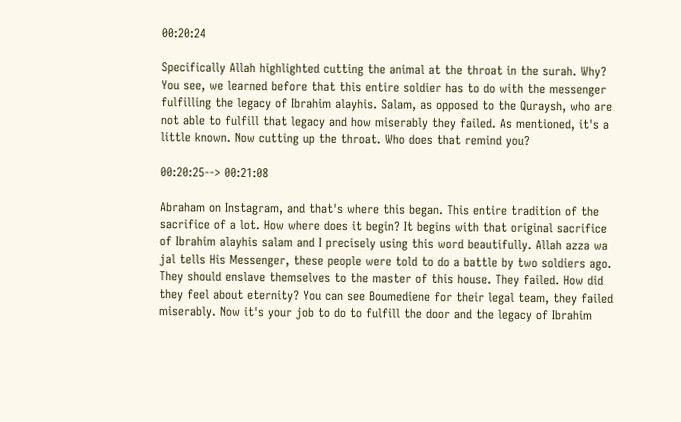00:20:24

Specifically Allah highlighted cutting the animal at the throat in the surah. Why? You see, we learned before that this entire soldier has to do with the messenger fulfilling the legacy of Ibrahim alayhis. Salam, as opposed to the Quraysh, who are not able to fulfill that legacy and how miserably they failed. As mentioned, it's a little known. Now cutting up the throat. Who does that remind you?

00:20:25--> 00:21:08

Abraham on Instagram, and that's where this began. This entire tradition of the sacrifice of a lot. How where does it begin? It begins with that original sacrifice of Ibrahim alayhis salam and I precisely using this word beautifully. Allah azza wa jal tells His Messenger, these people were told to do a battle by two soldiers ago. They should enslave themselves to the master of this house. They failed. How did they feel about eternity? You can see Boumediene for their legal team, they failed miserably. Now it's your job to do to fulfill the door and the legacy of Ibrahim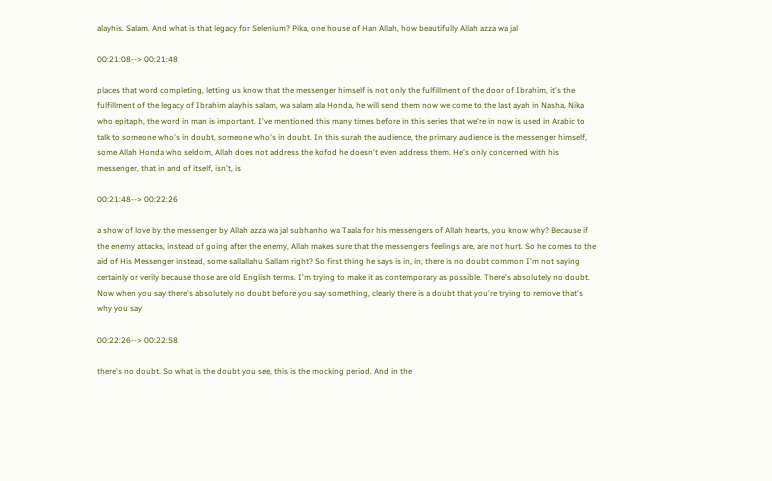alayhis. Salam. And what is that legacy for Selenium? Pika, one house of Han Allah, how beautifully Allah azza wa jal

00:21:08--> 00:21:48

places that word completing, letting us know that the messenger himself is not only the fulfillment of the door of Ibrahim, it's the fulfillment of the legacy of Ibrahim alayhis salam, wa salam ala Honda, he will send them now we come to the last ayah in Nasha, Nika who epitaph, the word in man is important. I've mentioned this many times before in this series that we're in now is used in Arabic to talk to someone who's in doubt, someone who's in doubt. In this surah the audience, the primary audience is the messenger himself, some Allah Honda who seldom, Allah does not address the kofod he doesn't even address them. He's only concerned with his messenger, that in and of itself, isn't, is

00:21:48--> 00:22:26

a show of love by the messenger by Allah azza wa jal subhanho wa Taala for his messengers of Allah hearts, you know why? Because if the enemy attacks, instead of going after the enemy, Allah makes sure that the messengers feelings are, are not hurt. So he comes to the aid of His Messenger instead, some sallallahu Sallam right? So first thing he says is in, in, there is no doubt common I'm not saying certainly or verily because those are old English terms. I'm trying to make it as contemporary as possible. There's absolutely no doubt. Now when you say there's absolutely no doubt before you say something, clearly there is a doubt that you're trying to remove that's why you say

00:22:26--> 00:22:58

there's no doubt. So what is the doubt you see, this is the mocking period. And in the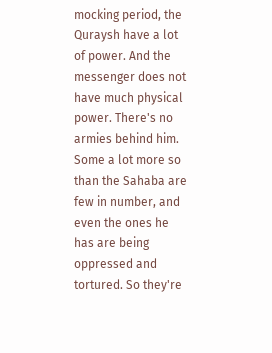mocking period, the Quraysh have a lot of power. And the messenger does not have much physical power. There's no armies behind him. Some a lot more so than the Sahaba are few in number, and even the ones he has are being oppressed and tortured. So they're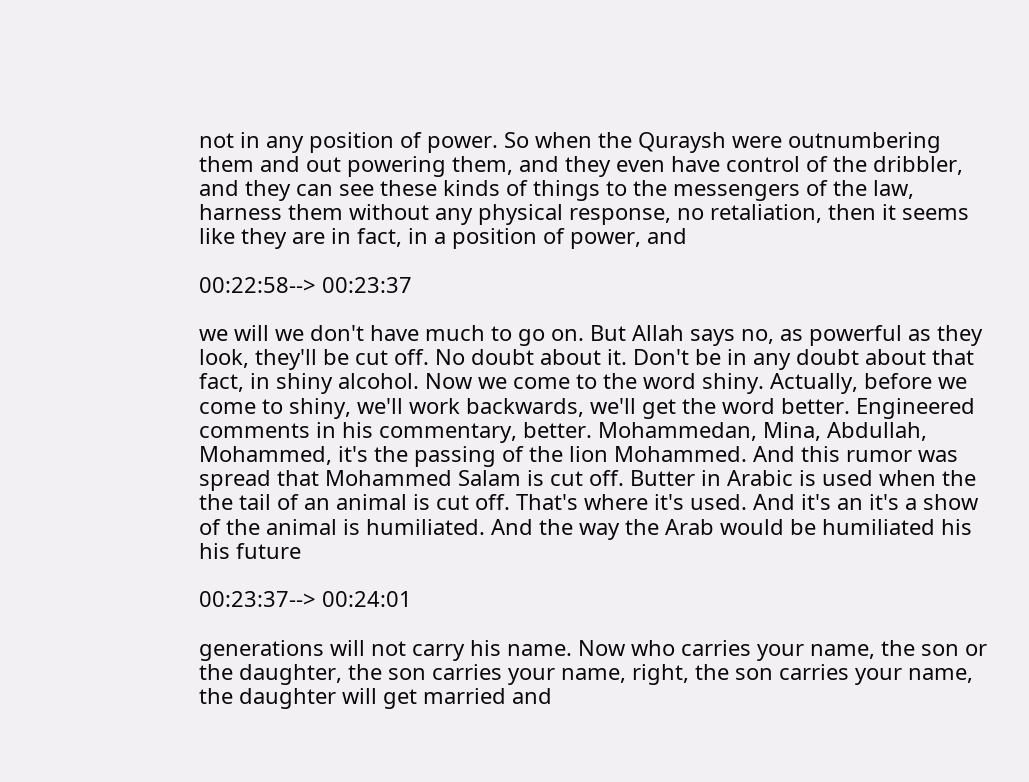not in any position of power. So when the Quraysh were outnumbering them and out powering them, and they even have control of the dribbler, and they can see these kinds of things to the messengers of the law, harness them without any physical response, no retaliation, then it seems like they are in fact, in a position of power, and

00:22:58--> 00:23:37

we will we don't have much to go on. But Allah says no, as powerful as they look, they'll be cut off. No doubt about it. Don't be in any doubt about that fact, in shiny alcohol. Now we come to the word shiny. Actually, before we come to shiny, we'll work backwards, we'll get the word better. Engineered comments in his commentary, better. Mohammedan, Mina, Abdullah, Mohammed, it's the passing of the lion Mohammed. And this rumor was spread that Mohammed Salam is cut off. Butter in Arabic is used when the the tail of an animal is cut off. That's where it's used. And it's an it's a show of the animal is humiliated. And the way the Arab would be humiliated his his future

00:23:37--> 00:24:01

generations will not carry his name. Now who carries your name, the son or the daughter, the son carries your name, right, the son carries your name, the daughter will get married and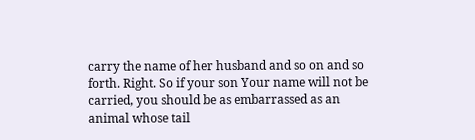carry the name of her husband and so on and so forth. Right. So if your son Your name will not be carried, you should be as embarrassed as an animal whose tail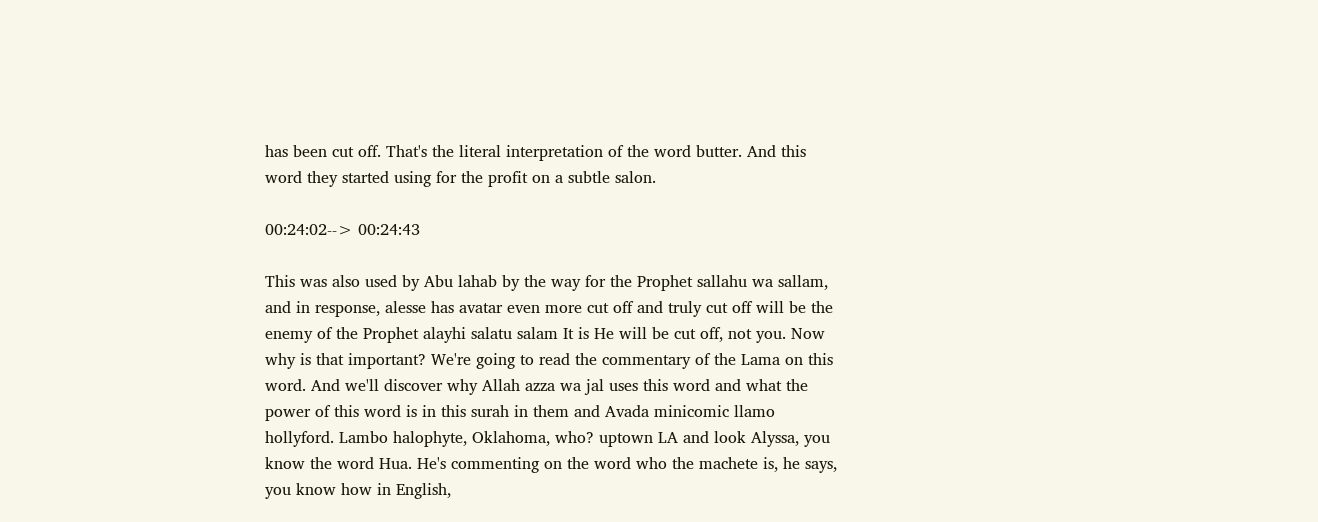has been cut off. That's the literal interpretation of the word butter. And this word they started using for the profit on a subtle salon.

00:24:02--> 00:24:43

This was also used by Abu lahab by the way for the Prophet sallahu wa sallam, and in response, alesse has avatar even more cut off and truly cut off will be the enemy of the Prophet alayhi salatu salam It is He will be cut off, not you. Now why is that important? We're going to read the commentary of the Lama on this word. And we'll discover why Allah azza wa jal uses this word and what the power of this word is in this surah in them and Avada minicomic llamo hollyford. Lambo halophyte, Oklahoma, who? uptown LA and look Alyssa, you know the word Hua. He's commenting on the word who the machete is, he says, you know how in English,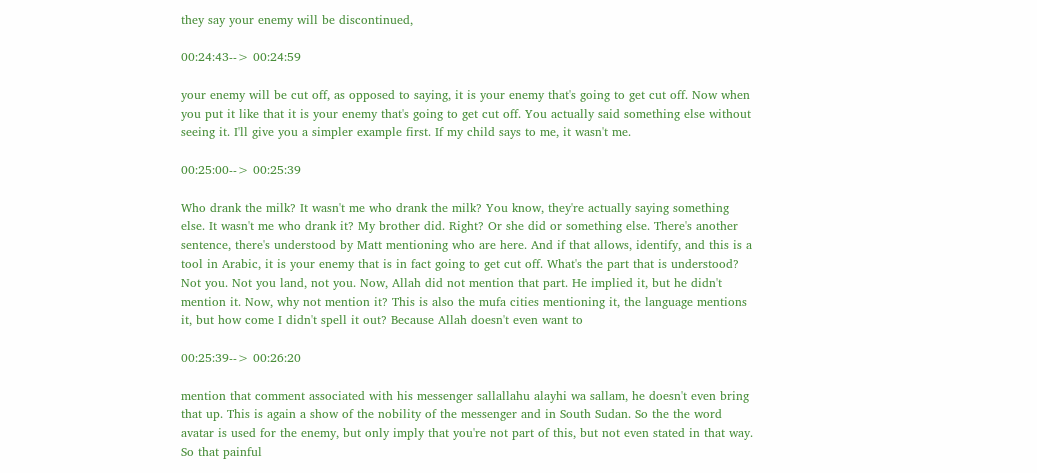they say your enemy will be discontinued,

00:24:43--> 00:24:59

your enemy will be cut off, as opposed to saying, it is your enemy that's going to get cut off. Now when you put it like that it is your enemy that's going to get cut off. You actually said something else without seeing it. I'll give you a simpler example first. If my child says to me, it wasn't me.

00:25:00--> 00:25:39

Who drank the milk? It wasn't me who drank the milk? You know, they're actually saying something else. It wasn't me who drank it? My brother did. Right? Or she did or something else. There's another sentence, there's understood by Matt mentioning who are here. And if that allows, identify, and this is a tool in Arabic, it is your enemy that is in fact going to get cut off. What's the part that is understood? Not you. Not you land, not you. Now, Allah did not mention that part. He implied it, but he didn't mention it. Now, why not mention it? This is also the mufa cities mentioning it, the language mentions it, but how come I didn't spell it out? Because Allah doesn't even want to

00:25:39--> 00:26:20

mention that comment associated with his messenger sallallahu alayhi wa sallam, he doesn't even bring that up. This is again a show of the nobility of the messenger and in South Sudan. So the the word avatar is used for the enemy, but only imply that you're not part of this, but not even stated in that way. So that painful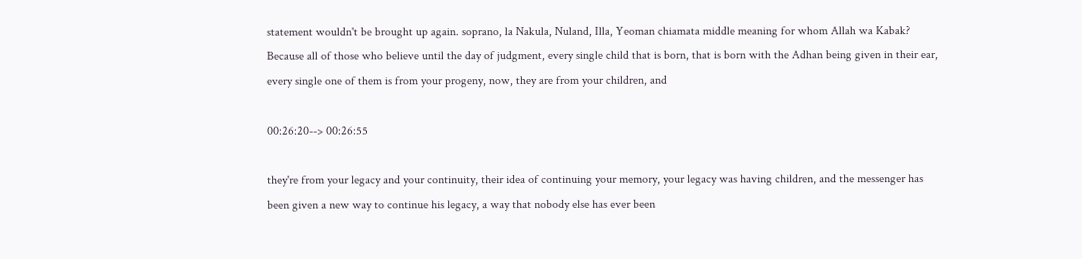statement wouldn't be brought up again. soprano, la Nakula, Nuland, Illa, Yeoman chiamata middle meaning for whom Allah wa Kabak? Because all of those who believe until the day of judgment, every single child that is born, that is born with the Adhan being given in their ear, every single one of them is from your progeny, now, they are from your children, and

00:26:20--> 00:26:55

they're from your legacy and your continuity, their idea of continuing your memory, your legacy was having children, and the messenger has been given a new way to continue his legacy, a way that nobody else has ever been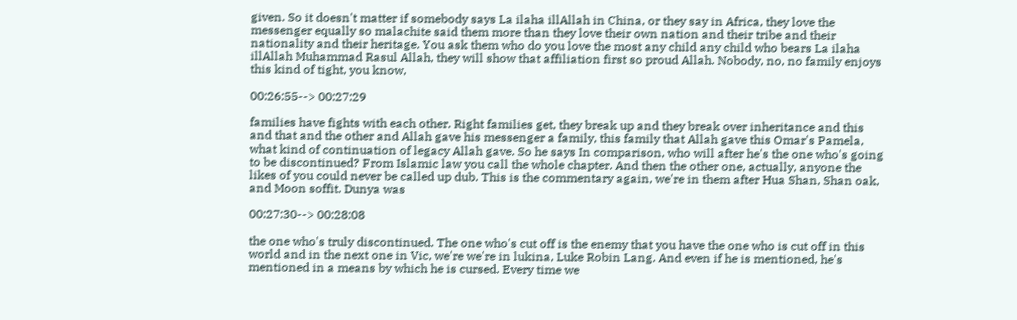given. So it doesn't matter if somebody says La ilaha illAllah in China, or they say in Africa, they love the messenger equally so malachite said them more than they love their own nation and their tribe and their nationality and their heritage. You ask them who do you love the most any child any child who bears La ilaha illAllah Muhammad Rasul Allah, they will show that affiliation first so proud Allah. Nobody, no, no family enjoys this kind of tight, you know,

00:26:55--> 00:27:29

families have fights with each other. Right families get, they break up and they break over inheritance and this and that and the other and Allah gave his messenger a family, this family that Allah gave this Omar's Pamela, what kind of continuation of legacy Allah gave. So he says In comparison, who will after he's the one who's going to be discontinued? From Islamic law you call the whole chapter. And then the other one, actually, anyone the likes of you could never be called up dub. This is the commentary again, we're in them after Hua Shan, Shan oak, and Moon soffit. Dunya was

00:27:30--> 00:28:08

the one who's truly discontinued. The one who's cut off is the enemy that you have the one who is cut off in this world and in the next one in Vic, we're we're in lukina, Luke Robin Lang. And even if he is mentioned, he's mentioned in a means by which he is cursed. Every time we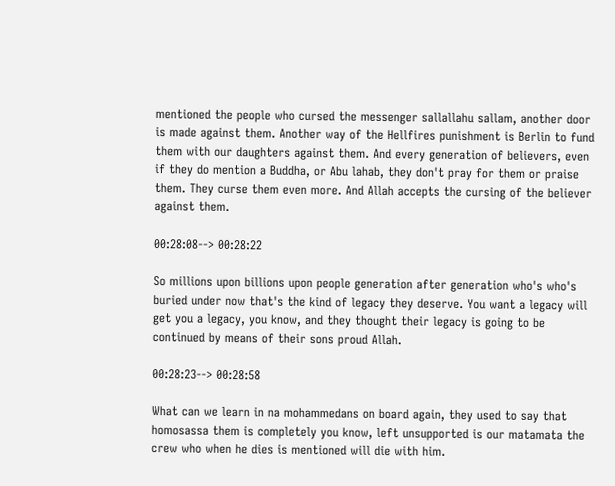mentioned the people who cursed the messenger sallallahu sallam, another door is made against them. Another way of the Hellfires punishment is Berlin to fund them with our daughters against them. And every generation of believers, even if they do mention a Buddha, or Abu lahab, they don't pray for them or praise them. They curse them even more. And Allah accepts the cursing of the believer against them.

00:28:08--> 00:28:22

So millions upon billions upon people generation after generation who's who's buried under now that's the kind of legacy they deserve. You want a legacy will get you a legacy, you know, and they thought their legacy is going to be continued by means of their sons proud Allah.

00:28:23--> 00:28:58

What can we learn in na mohammedans on board again, they used to say that homosassa them is completely you know, left unsupported is our matamata the crew who when he dies is mentioned will die with him.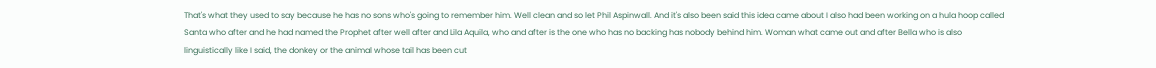That's what they used to say because he has no sons who's going to remember him. Well clean and so let Phil Aspinwall. And it's also been said this idea came about I also had been working on a hula hoop called Santa who after and he had named the Prophet after well after and Lila Aquila, who and after is the one who has no backing has nobody behind him. Woman what came out and after Bella who is also linguistically like I said, the donkey or the animal whose tail has been cut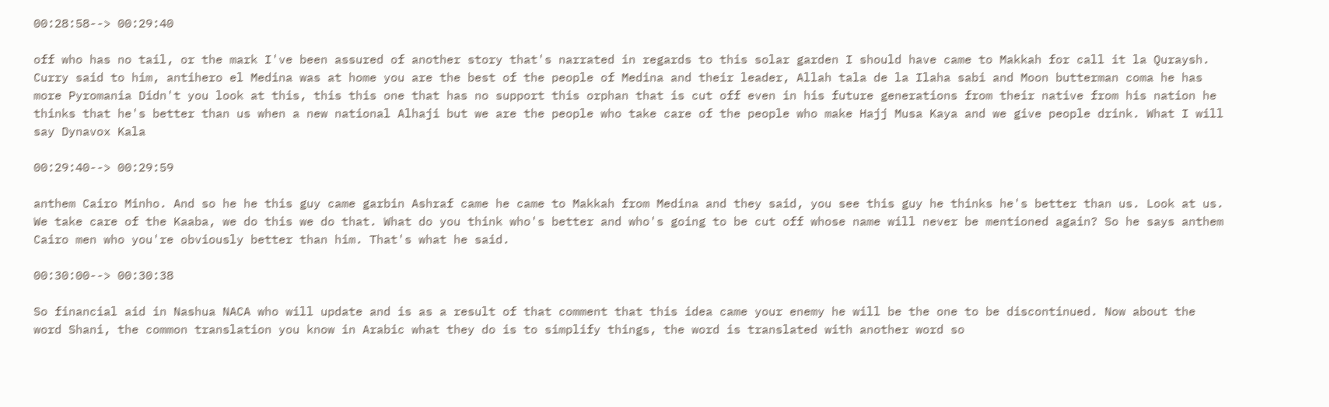00:28:58--> 00:29:40

off who has no tail, or the mark I've been assured of another story that's narrated in regards to this solar garden I should have came to Makkah for call it la Quraysh. Curry said to him, antihero el Medina was at home you are the best of the people of Medina and their leader, Allah tala de la Ilaha sabi and Moon butterman coma he has more Pyromania Didn't you look at this, this this one that has no support this orphan that is cut off even in his future generations from their native from his nation he thinks that he's better than us when a new national Alhaji but we are the people who take care of the people who make Hajj Musa Kaya and we give people drink. What I will say Dynavox Kala

00:29:40--> 00:29:59

anthem Cairo Minho. And so he he this guy came garbin Ashraf came he came to Makkah from Medina and they said, you see this guy he thinks he's better than us. Look at us. We take care of the Kaaba, we do this we do that. What do you think who's better and who's going to be cut off whose name will never be mentioned again? So he says anthem Cairo men who you're obviously better than him. That's what he said.

00:30:00--> 00:30:38

So financial aid in Nashua NACA who will update and is as a result of that comment that this idea came your enemy he will be the one to be discontinued. Now about the word Shani, the common translation you know in Arabic what they do is to simplify things, the word is translated with another word so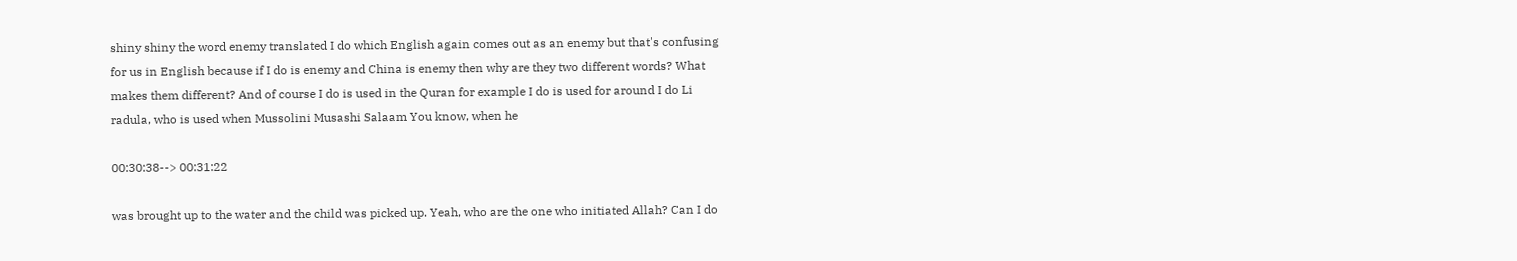shiny shiny the word enemy translated I do which English again comes out as an enemy but that's confusing for us in English because if I do is enemy and China is enemy then why are they two different words? What makes them different? And of course I do is used in the Quran for example I do is used for around I do Li radula, who is used when Mussolini Musashi Salaam You know, when he

00:30:38--> 00:31:22

was brought up to the water and the child was picked up. Yeah, who are the one who initiated Allah? Can I do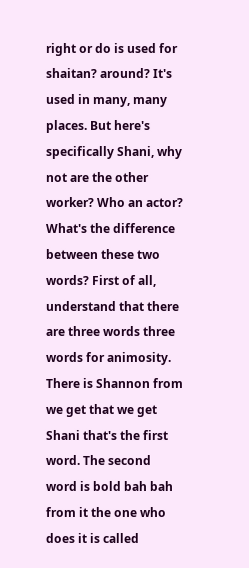right or do is used for shaitan? around? It's used in many, many places. But here's specifically Shani, why not are the other worker? Who an actor? What's the difference between these two words? First of all, understand that there are three words three words for animosity. There is Shannon from we get that we get Shani that's the first word. The second word is bold bah bah from it the one who does it is called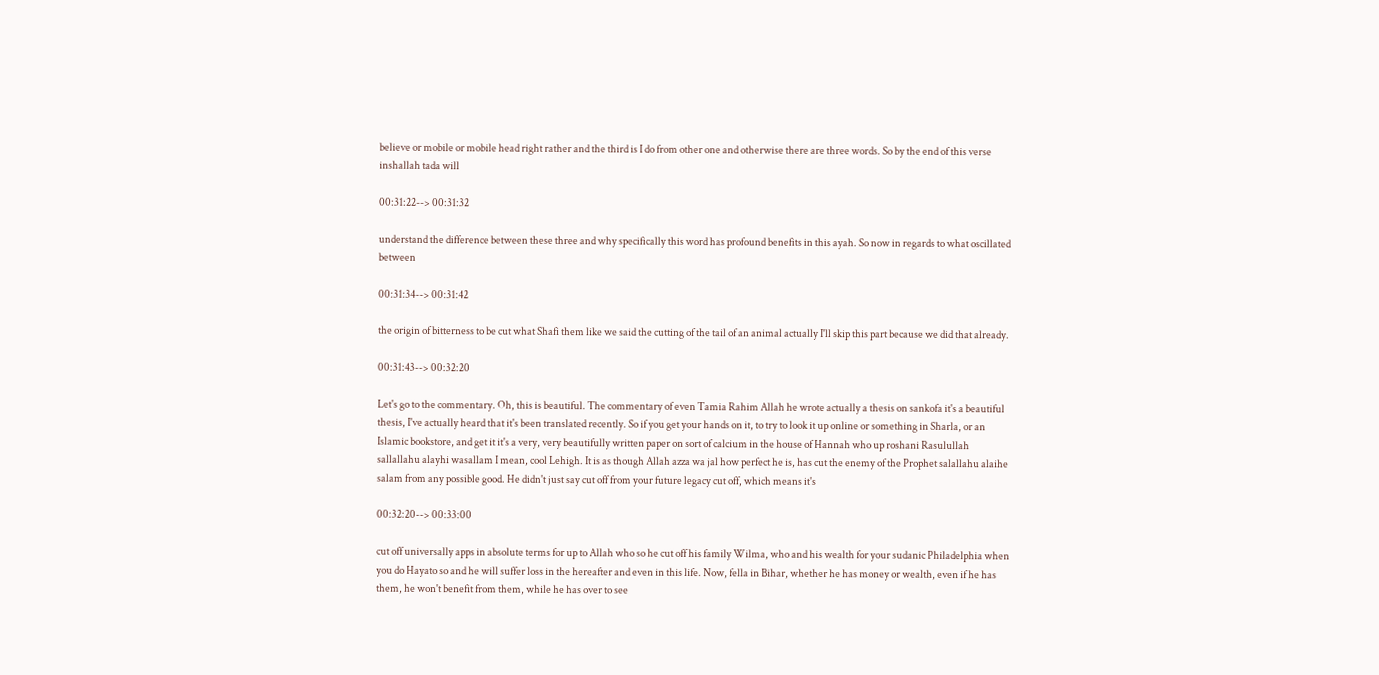believe or mobile or mobile head right rather and the third is I do from other one and otherwise there are three words. So by the end of this verse inshallah tada will

00:31:22--> 00:31:32

understand the difference between these three and why specifically this word has profound benefits in this ayah. So now in regards to what oscillated between

00:31:34--> 00:31:42

the origin of bitterness to be cut what Shafi them like we said the cutting of the tail of an animal actually I'll skip this part because we did that already.

00:31:43--> 00:32:20

Let's go to the commentary. Oh, this is beautiful. The commentary of even Tamia Rahim Allah he wrote actually a thesis on sankofa it's a beautiful thesis, I've actually heard that it's been translated recently. So if you get your hands on it, to try to look it up online or something in Sharla, or an Islamic bookstore, and get it it's a very, very beautifully written paper on sort of calcium in the house of Hannah who up roshani Rasulullah sallallahu alayhi wasallam I mean, cool Lehigh. It is as though Allah azza wa jal how perfect he is, has cut the enemy of the Prophet salallahu alaihe salam from any possible good. He didn't just say cut off from your future legacy cut off, which means it's

00:32:20--> 00:33:00

cut off universally apps in absolute terms for up to Allah who so he cut off his family Wilma, who and his wealth for your sudanic Philadelphia when you do Hayato so and he will suffer loss in the hereafter and even in this life. Now, fella in Bihar, whether he has money or wealth, even if he has them, he won't benefit from them, while he has over to see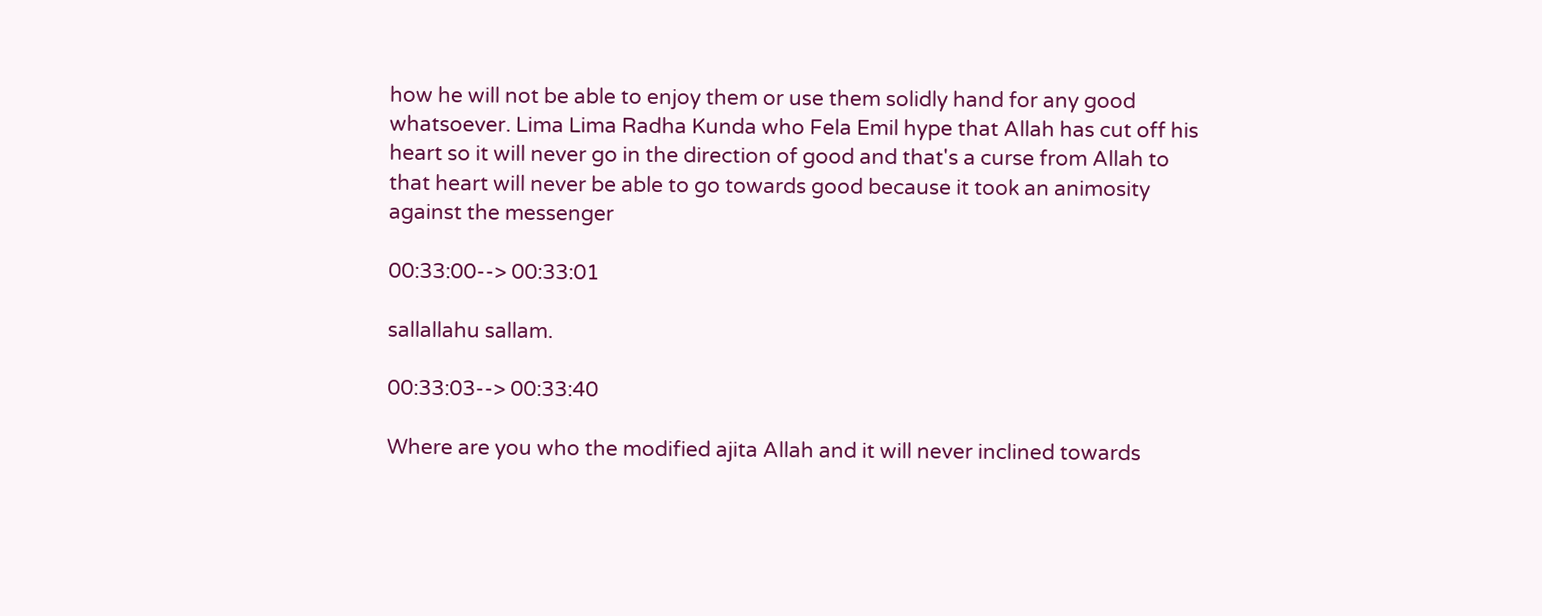how he will not be able to enjoy them or use them solidly hand for any good whatsoever. Lima Lima Radha Kunda who Fela Emil hype that Allah has cut off his heart so it will never go in the direction of good and that's a curse from Allah to that heart will never be able to go towards good because it took an animosity against the messenger

00:33:00--> 00:33:01

sallallahu sallam.

00:33:03--> 00:33:40

Where are you who the modified ajita Allah and it will never inclined towards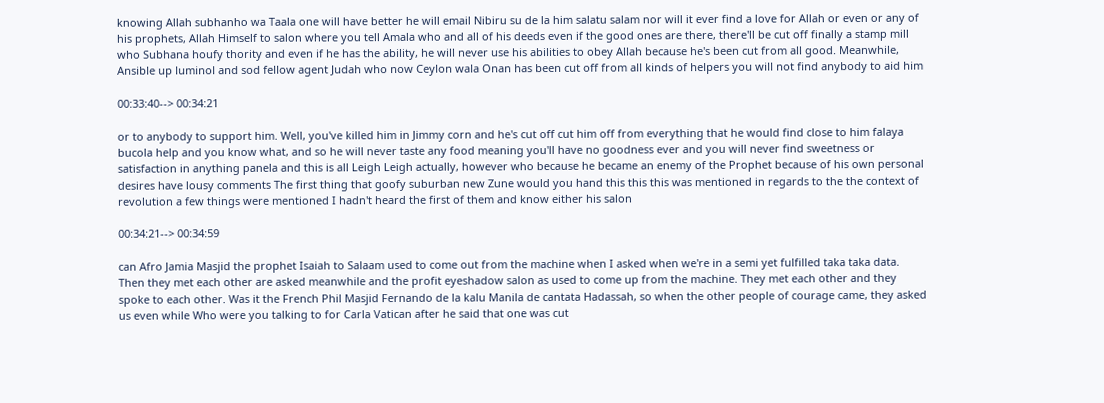knowing Allah subhanho wa Taala one will have better he will email Nibiru su de la him salatu salam nor will it ever find a love for Allah or even or any of his prophets, Allah Himself to salon where you tell Amala who and all of his deeds even if the good ones are there, there'll be cut off finally a stamp mill who Subhana houfy thority and even if he has the ability, he will never use his abilities to obey Allah because he's been cut from all good. Meanwhile, Ansible up luminol and sod fellow agent Judah who now Ceylon wala Onan has been cut off from all kinds of helpers you will not find anybody to aid him

00:33:40--> 00:34:21

or to anybody to support him. Well, you've killed him in Jimmy corn and he's cut off cut him off from everything that he would find close to him falaya bucola help and you know what, and so he will never taste any food meaning you'll have no goodness ever and you will never find sweetness or satisfaction in anything panela and this is all Leigh Leigh actually, however who because he became an enemy of the Prophet because of his own personal desires have lousy comments The first thing that goofy suburban new Zune would you hand this this this was mentioned in regards to the the context of revolution a few things were mentioned I hadn't heard the first of them and know either his salon

00:34:21--> 00:34:59

can Afro Jamia Masjid the prophet Isaiah to Salaam used to come out from the machine when I asked when we're in a semi yet fulfilled taka taka data. Then they met each other are asked meanwhile and the profit eyeshadow salon as used to come up from the machine. They met each other and they spoke to each other. Was it the French Phil Masjid Fernando de la kalu Manila de cantata Hadassah, so when the other people of courage came, they asked us even while Who were you talking to for Carla Vatican after he said that one was cut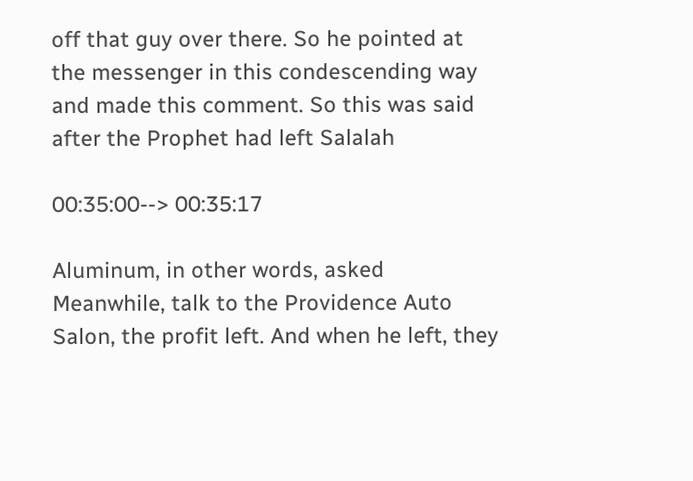off that guy over there. So he pointed at the messenger in this condescending way and made this comment. So this was said after the Prophet had left Salalah

00:35:00--> 00:35:17

Aluminum, in other words, asked Meanwhile, talk to the Providence Auto Salon, the profit left. And when he left, they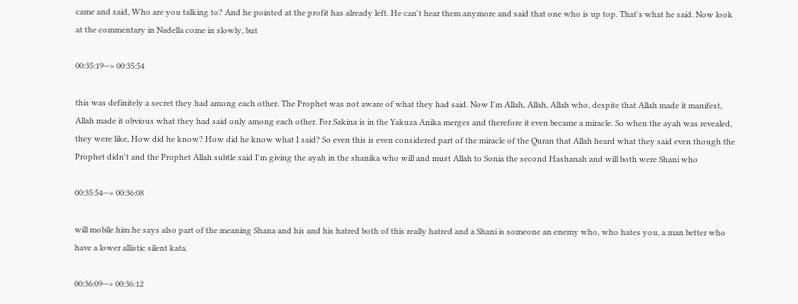came and said, Who are you talking to? And he pointed at the profit has already left. He can't hear them anymore and said that one who is up top. That's what he said. Now look at the commentary in Nadella come in slowly, but

00:35:19--> 00:35:54

this was definitely a secret they had among each other. The Prophet was not aware of what they had said. Now I'm Allah, Allah, Allah who, despite that Allah made it manifest, Allah made it obvious what they had said only among each other. For Sakina is in the Yakuza Anika merges and therefore it even became a miracle. So when the ayah was revealed, they were like, How did he know? How did he know what I said? So even this is even considered part of the miracle of the Quran that Allah heard what they said even though the Prophet didn't and the Prophet Allah subtle said I'm giving the ayah in the shanika who will and must Allah to Sonia the second Hashanah and will both were Shani who

00:35:54--> 00:36:08

will mobile him he says also part of the meaning Shana and his and his hatred both of this really hatred and a Shani is someone an enemy who, who hates you, a man better who have a lower allistic silent kata.

00:36:09--> 00:36:12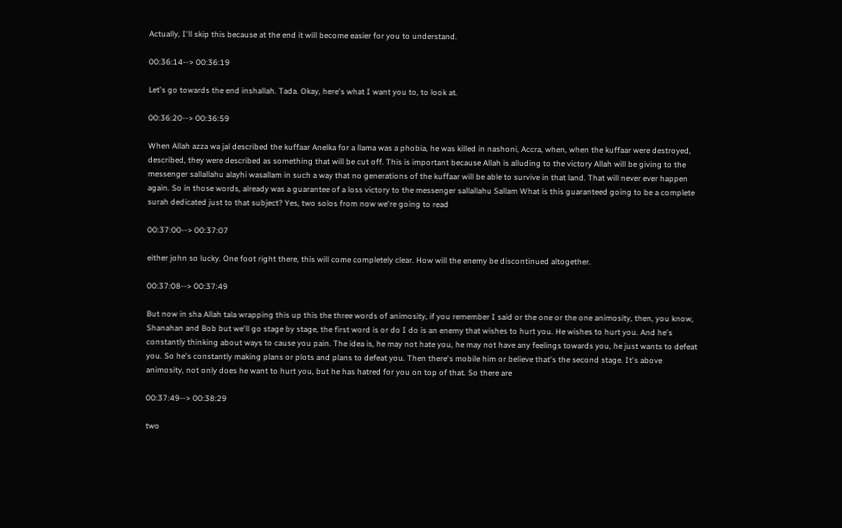Actually, I'll skip this because at the end it will become easier for you to understand.

00:36:14--> 00:36:19

Let's go towards the end inshallah. Tada. Okay, here's what I want you to, to look at.

00:36:20--> 00:36:59

When Allah azza wa jal described the kuffaar Anelka for a llama was a phobia, he was killed in nashoni, Accra, when, when the kuffaar were destroyed, described, they were described as something that will be cut off. This is important because Allah is alluding to the victory Allah will be giving to the messenger sallallahu alayhi wasallam in such a way that no generations of the kuffaar will be able to survive in that land. That will never ever happen again. So in those words, already was a guarantee of a loss victory to the messenger sallallahu Sallam What is this guaranteed going to be a complete surah dedicated just to that subject? Yes, two solos from now we're going to read

00:37:00--> 00:37:07

either john so lucky. One foot right there, this will come completely clear. How will the enemy be discontinued altogether.

00:37:08--> 00:37:49

But now in sha Allah tala wrapping this up this the three words of animosity, if you remember I said or the one or the one animosity, then, you know, Shanahan and Bob but we'll go stage by stage, the first word is or do I do is an enemy that wishes to hurt you. He wishes to hurt you. And he's constantly thinking about ways to cause you pain. The idea is, he may not hate you, he may not have any feelings towards you, he just wants to defeat you. So he's constantly making plans or plots and plans to defeat you. Then there's mobile him or believe that's the second stage. It's above animosity, not only does he want to hurt you, but he has hatred for you on top of that. So there are

00:37:49--> 00:38:29

two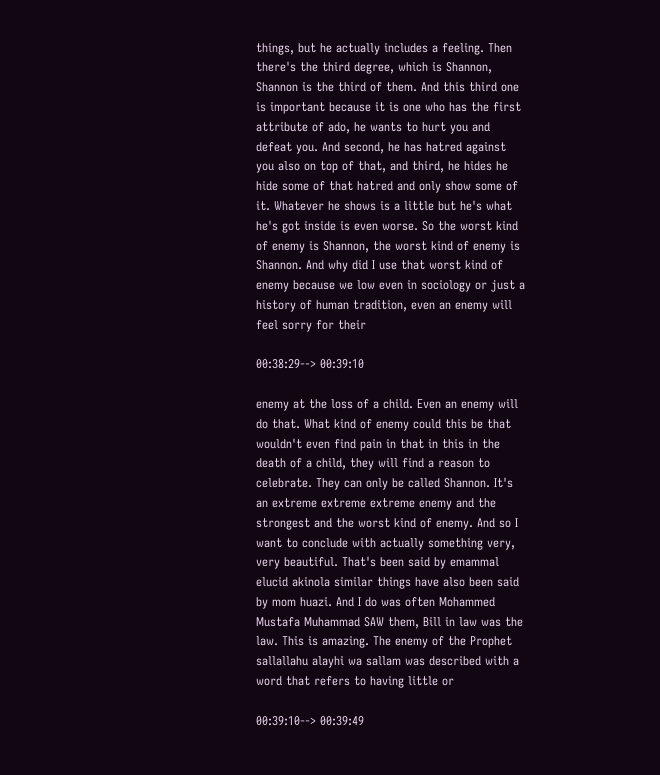things, but he actually includes a feeling. Then there's the third degree, which is Shannon, Shannon is the third of them. And this third one is important because it is one who has the first attribute of ado, he wants to hurt you and defeat you. And second, he has hatred against you also on top of that, and third, he hides he hide some of that hatred and only show some of it. Whatever he shows is a little but he's what he's got inside is even worse. So the worst kind of enemy is Shannon, the worst kind of enemy is Shannon. And why did I use that worst kind of enemy because we low even in sociology or just a history of human tradition, even an enemy will feel sorry for their

00:38:29--> 00:39:10

enemy at the loss of a child. Even an enemy will do that. What kind of enemy could this be that wouldn't even find pain in that in this in the death of a child, they will find a reason to celebrate. They can only be called Shannon. It's an extreme extreme extreme enemy and the strongest and the worst kind of enemy. And so I want to conclude with actually something very, very beautiful. That's been said by emammal elucid akinola similar things have also been said by mom huazi. And I do was often Mohammed Mustafa Muhammad SAW them, Bill in law was the law. This is amazing. The enemy of the Prophet sallallahu alayhi wa sallam was described with a word that refers to having little or

00:39:10--> 00:39:49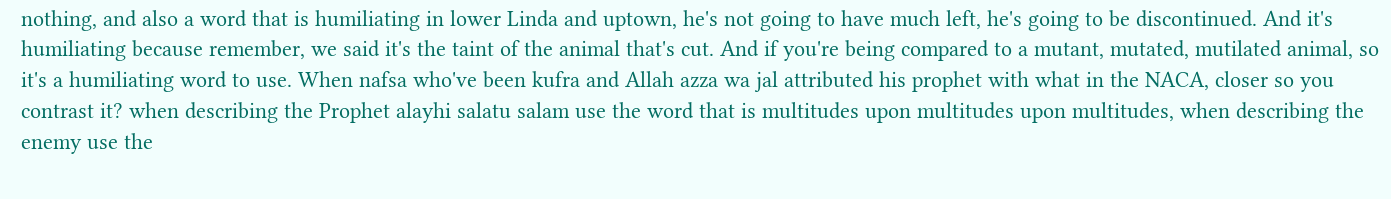nothing, and also a word that is humiliating in lower Linda and uptown, he's not going to have much left, he's going to be discontinued. And it's humiliating because remember, we said it's the taint of the animal that's cut. And if you're being compared to a mutant, mutated, mutilated animal, so it's a humiliating word to use. When nafsa who've been kufra and Allah azza wa jal attributed his prophet with what in the NACA, closer so you contrast it? when describing the Prophet alayhi salatu salam use the word that is multitudes upon multitudes upon multitudes, when describing the enemy use the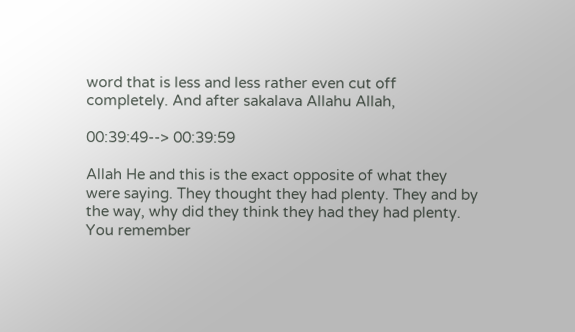word that is less and less rather even cut off completely. And after sakalava Allahu Allah,

00:39:49--> 00:39:59

Allah He and this is the exact opposite of what they were saying. They thought they had plenty. They and by the way, why did they think they had they had plenty. You remember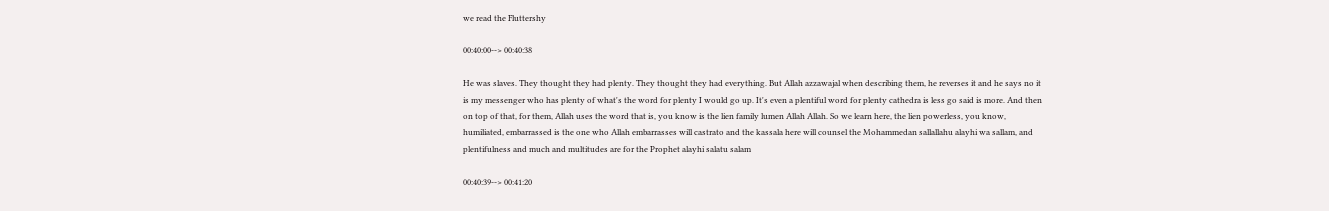we read the Fluttershy

00:40:00--> 00:40:38

He was slaves. They thought they had plenty. They thought they had everything. But Allah azzawajal when describing them, he reverses it and he says no it is my messenger who has plenty of what's the word for plenty I would go up. It's even a plentiful word for plenty cathedra is less go said is more. And then on top of that, for them, Allah uses the word that is, you know is the lien family lumen Allah Allah. So we learn here, the lien powerless, you know, humiliated, embarrassed is the one who Allah embarrasses will castrato and the kassala here will counsel the Mohammedan sallallahu alayhi wa sallam, and plentifulness and much and multitudes are for the Prophet alayhi salatu salam

00:40:39--> 00:41:20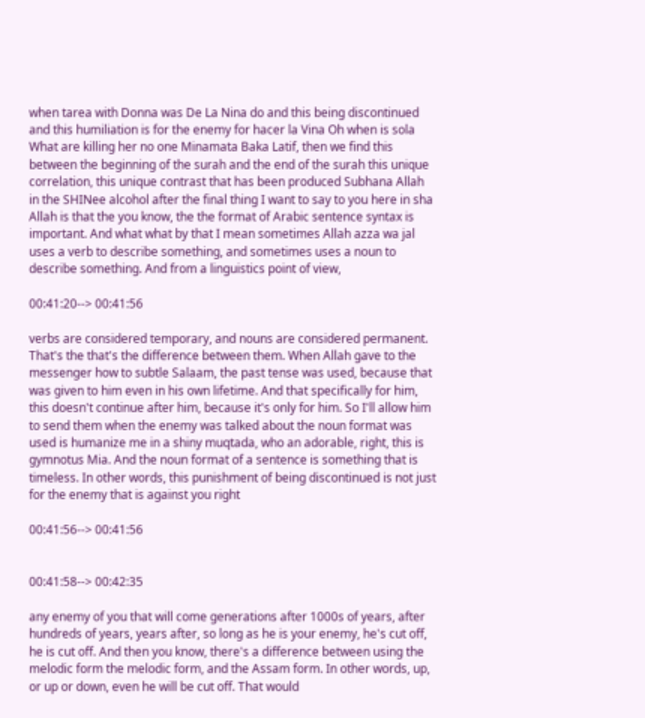when tarea with Donna was De La Nina do and this being discontinued and this humiliation is for the enemy for hacer la Vina Oh when is sola What are killing her no one Minamata Baka Latif, then we find this between the beginning of the surah and the end of the surah this unique correlation, this unique contrast that has been produced Subhana Allah in the SHINee alcohol after the final thing I want to say to you here in sha Allah is that the you know, the the format of Arabic sentence syntax is important. And what what by that I mean sometimes Allah azza wa jal uses a verb to describe something, and sometimes uses a noun to describe something. And from a linguistics point of view,

00:41:20--> 00:41:56

verbs are considered temporary, and nouns are considered permanent. That's the that's the difference between them. When Allah gave to the messenger how to subtle Salaam, the past tense was used, because that was given to him even in his own lifetime. And that specifically for him, this doesn't continue after him, because it's only for him. So I'll allow him to send them when the enemy was talked about the noun format was used is humanize me in a shiny muqtada, who an adorable, right, this is gymnotus Mia. And the noun format of a sentence is something that is timeless. In other words, this punishment of being discontinued is not just for the enemy that is against you right

00:41:56--> 00:41:56


00:41:58--> 00:42:35

any enemy of you that will come generations after 1000s of years, after hundreds of years, years after, so long as he is your enemy, he's cut off, he is cut off. And then you know, there's a difference between using the melodic form the melodic form, and the Assam form. In other words, up, or up or down, even he will be cut off. That would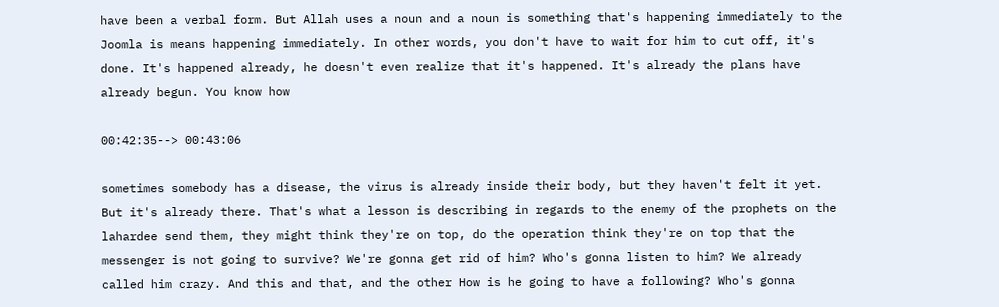have been a verbal form. But Allah uses a noun and a noun is something that's happening immediately to the Joomla is means happening immediately. In other words, you don't have to wait for him to cut off, it's done. It's happened already, he doesn't even realize that it's happened. It's already the plans have already begun. You know how

00:42:35--> 00:43:06

sometimes somebody has a disease, the virus is already inside their body, but they haven't felt it yet. But it's already there. That's what a lesson is describing in regards to the enemy of the prophets on the lahardee send them, they might think they're on top, do the operation think they're on top that the messenger is not going to survive? We're gonna get rid of him? Who's gonna listen to him? We already called him crazy. And this and that, and the other How is he going to have a following? Who's gonna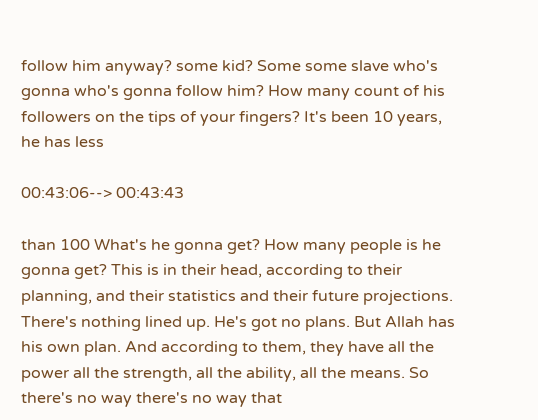follow him anyway? some kid? Some some slave who's gonna who's gonna follow him? How many count of his followers on the tips of your fingers? It's been 10 years, he has less

00:43:06--> 00:43:43

than 100 What's he gonna get? How many people is he gonna get? This is in their head, according to their planning, and their statistics and their future projections. There's nothing lined up. He's got no plans. But Allah has his own plan. And according to them, they have all the power all the strength, all the ability, all the means. So there's no way there's no way that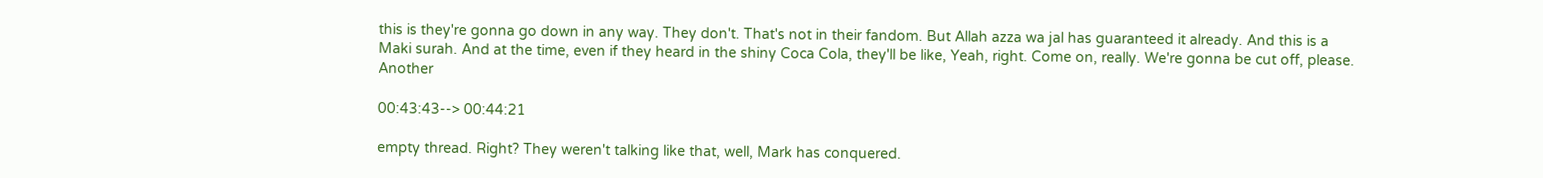this is they're gonna go down in any way. They don't. That's not in their fandom. But Allah azza wa jal has guaranteed it already. And this is a Maki surah. And at the time, even if they heard in the shiny Coca Cola, they'll be like, Yeah, right. Come on, really. We're gonna be cut off, please. Another

00:43:43--> 00:44:21

empty thread. Right? They weren't talking like that, well, Mark has conquered.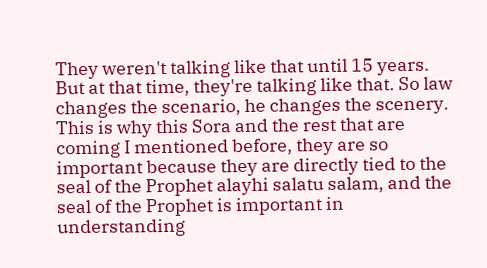They weren't talking like that until 15 years. But at that time, they're talking like that. So law changes the scenario, he changes the scenery. This is why this Sora and the rest that are coming I mentioned before, they are so important because they are directly tied to the seal of the Prophet alayhi salatu salam, and the seal of the Prophet is important in understanding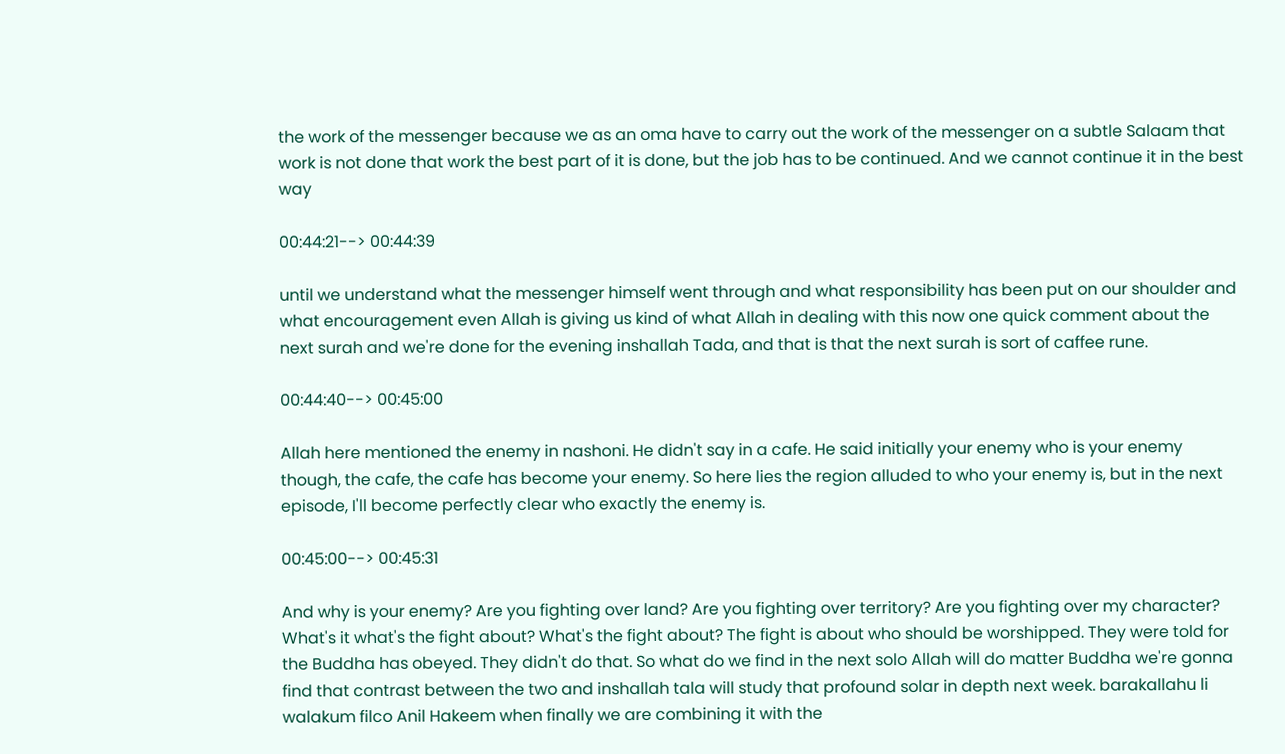the work of the messenger because we as an oma have to carry out the work of the messenger on a subtle Salaam that work is not done that work the best part of it is done, but the job has to be continued. And we cannot continue it in the best way

00:44:21--> 00:44:39

until we understand what the messenger himself went through and what responsibility has been put on our shoulder and what encouragement even Allah is giving us kind of what Allah in dealing with this now one quick comment about the next surah and we're done for the evening inshallah Tada, and that is that the next surah is sort of caffee rune.

00:44:40--> 00:45:00

Allah here mentioned the enemy in nashoni. He didn't say in a cafe. He said initially your enemy who is your enemy though, the cafe, the cafe has become your enemy. So here lies the region alluded to who your enemy is, but in the next episode, I'll become perfectly clear who exactly the enemy is.

00:45:00--> 00:45:31

And why is your enemy? Are you fighting over land? Are you fighting over territory? Are you fighting over my character? What's it what's the fight about? What's the fight about? The fight is about who should be worshipped. They were told for the Buddha has obeyed. They didn't do that. So what do we find in the next solo Allah will do matter Buddha we're gonna find that contrast between the two and inshallah tala will study that profound solar in depth next week. barakallahu li walakum filco Anil Hakeem when finally we are combining it with the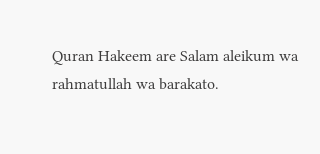Quran Hakeem are Salam aleikum wa rahmatullah wa barakato.